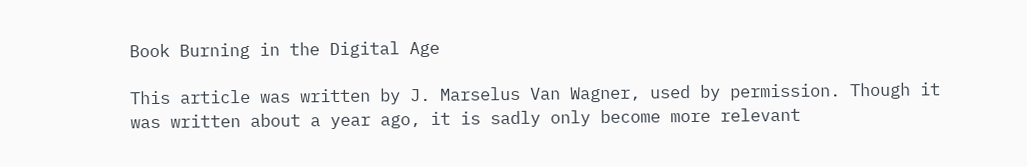Book Burning in the Digital Age

This article was written by J. Marselus Van Wagner, used by permission. Though it was written about a year ago, it is sadly only become more relevant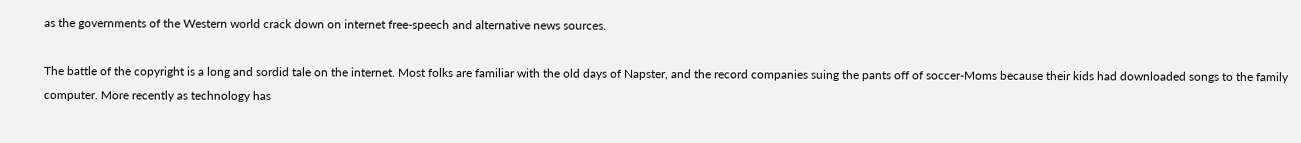as the governments of the Western world crack down on internet free-speech and alternative news sources.

The battle of the copyright is a long and sordid tale on the internet. Most folks are familiar with the old days of Napster, and the record companies suing the pants off of soccer-Moms because their kids had downloaded songs to the family computer. More recently as technology has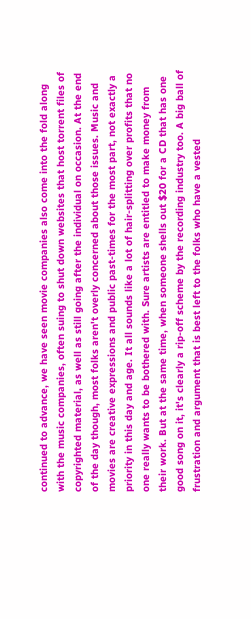continued to advance, we have seen movie companies also come into the fold along with the music companies, often suing to shut down websites that host torrent files of copyrighted material, as well as still going after the individual on occasion. At the end of the day though, most folks aren't overly concerned about those issues. Music and movies are creative expressions and public past-times for the most part, not exactly a priority in this day and age. It all sounds like a lot of hair-splitting over profits that no one really wants to be bothered with. Sure artists are entitled to make money from their work. But at the same time, when someone shells out $20 for a CD that has one good song on it, it's clearly a rip-off scheme by the recording industry too. A big ball of frustration and argument that is best left to the folks who have a vested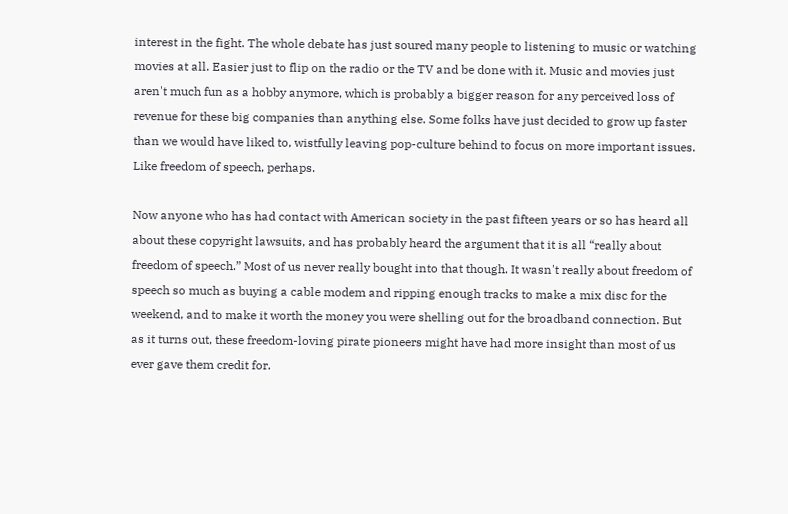interest in the fight. The whole debate has just soured many people to listening to music or watching movies at all. Easier just to flip on the radio or the TV and be done with it. Music and movies just aren't much fun as a hobby anymore, which is probably a bigger reason for any perceived loss of revenue for these big companies than anything else. Some folks have just decided to grow up faster than we would have liked to, wistfully leaving pop-culture behind to focus on more important issues. Like freedom of speech, perhaps.

Now anyone who has had contact with American society in the past fifteen years or so has heard all about these copyright lawsuits, and has probably heard the argument that it is all “really about freedom of speech.” Most of us never really bought into that though. It wasn't really about freedom of speech so much as buying a cable modem and ripping enough tracks to make a mix disc for the weekend, and to make it worth the money you were shelling out for the broadband connection. But as it turns out, these freedom-loving pirate pioneers might have had more insight than most of us ever gave them credit for.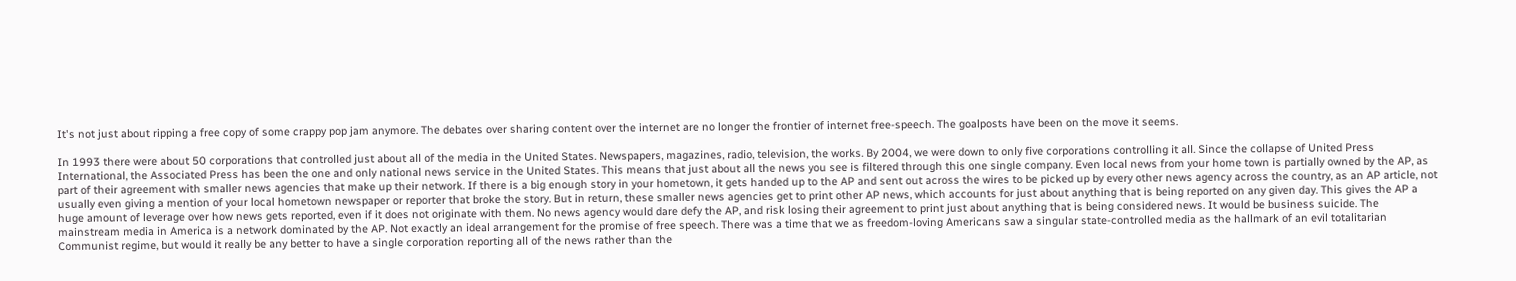It's not just about ripping a free copy of some crappy pop jam anymore. The debates over sharing content over the internet are no longer the frontier of internet free-speech. The goalposts have been on the move it seems.

In 1993 there were about 50 corporations that controlled just about all of the media in the United States. Newspapers, magazines, radio, television, the works. By 2004, we were down to only five corporations controlling it all. Since the collapse of United Press International, the Associated Press has been the one and only national news service in the United States. This means that just about all the news you see is filtered through this one single company. Even local news from your home town is partially owned by the AP, as part of their agreement with smaller news agencies that make up their network. If there is a big enough story in your hometown, it gets handed up to the AP and sent out across the wires to be picked up by every other news agency across the country, as an AP article, not usually even giving a mention of your local hometown newspaper or reporter that broke the story. But in return, these smaller news agencies get to print other AP news, which accounts for just about anything that is being reported on any given day. This gives the AP a huge amount of leverage over how news gets reported, even if it does not originate with them. No news agency would dare defy the AP, and risk losing their agreement to print just about anything that is being considered news. It would be business suicide. The mainstream media in America is a network dominated by the AP. Not exactly an ideal arrangement for the promise of free speech. There was a time that we as freedom-loving Americans saw a singular state-controlled media as the hallmark of an evil totalitarian Communist regime, but would it really be any better to have a single corporation reporting all of the news rather than the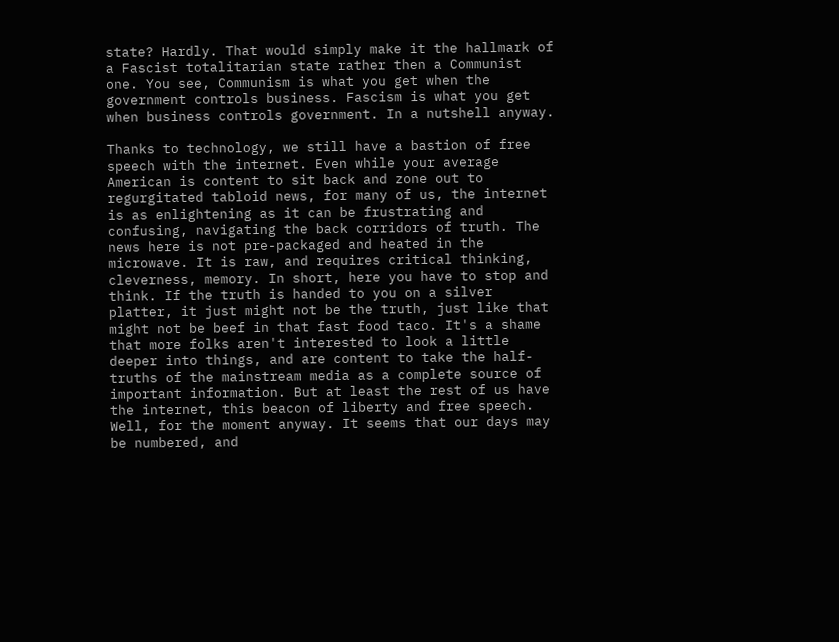state? Hardly. That would simply make it the hallmark of a Fascist totalitarian state rather then a Communist one. You see, Communism is what you get when the government controls business. Fascism is what you get when business controls government. In a nutshell anyway.

Thanks to technology, we still have a bastion of free speech with the internet. Even while your average American is content to sit back and zone out to regurgitated tabloid news, for many of us, the internet is as enlightening as it can be frustrating and confusing, navigating the back corridors of truth. The news here is not pre-packaged and heated in the microwave. It is raw, and requires critical thinking, cleverness, memory. In short, here you have to stop and think. If the truth is handed to you on a silver platter, it just might not be the truth, just like that might not be beef in that fast food taco. It's a shame that more folks aren't interested to look a little deeper into things, and are content to take the half-truths of the mainstream media as a complete source of important information. But at least the rest of us have the internet, this beacon of liberty and free speech. Well, for the moment anyway. It seems that our days may be numbered, and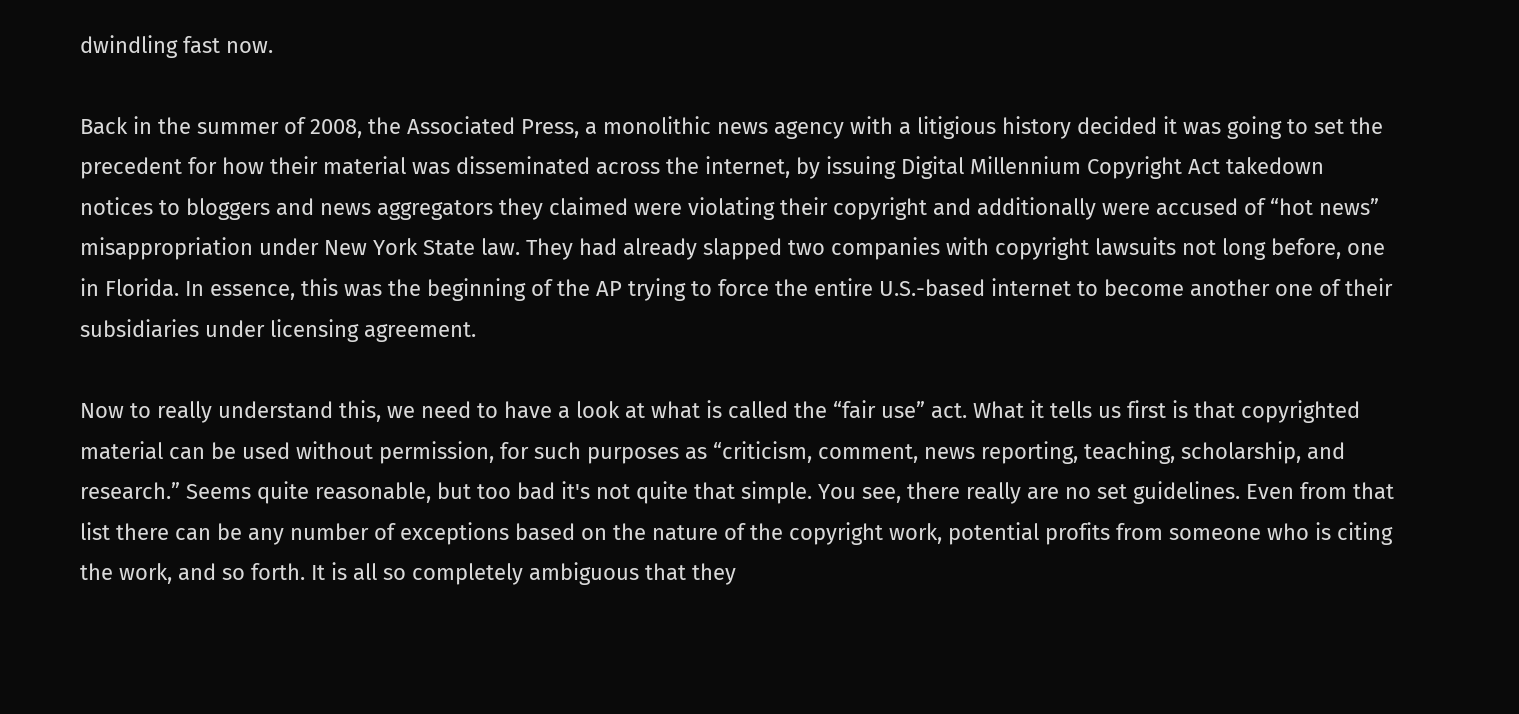dwindling fast now.

Back in the summer of 2008, the Associated Press, a monolithic news agency with a litigious history decided it was going to set the precedent for how their material was disseminated across the internet, by issuing Digital Millennium Copyright Act takedown notices to bloggers and news aggregators they claimed were violating their copyright and additionally were accused of “hot news” misappropriation under New York State law. They had already slapped two companies with copyright lawsuits not long before, one in Florida. In essence, this was the beginning of the AP trying to force the entire U.S.-based internet to become another one of their subsidiaries under licensing agreement.

Now to really understand this, we need to have a look at what is called the “fair use” act. What it tells us first is that copyrighted material can be used without permission, for such purposes as “criticism, comment, news reporting, teaching, scholarship, and research.” Seems quite reasonable, but too bad it's not quite that simple. You see, there really are no set guidelines. Even from that list there can be any number of exceptions based on the nature of the copyright work, potential profits from someone who is citing the work, and so forth. It is all so completely ambiguous that they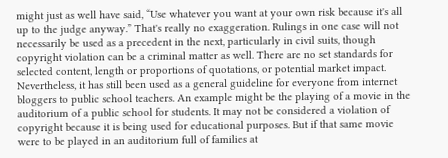might just as well have said, “Use whatever you want at your own risk because it's all up to the judge anyway.” That's really no exaggeration. Rulings in one case will not necessarily be used as a precedent in the next, particularly in civil suits, though copyright violation can be a criminal matter as well. There are no set standards for selected content, length or proportions of quotations, or potential market impact. Nevertheless, it has still been used as a general guideline for everyone from internet bloggers to public school teachers. An example might be the playing of a movie in the auditorium of a public school for students. It may not be considered a violation of copyright because it is being used for educational purposes. But if that same movie were to be played in an auditorium full of families at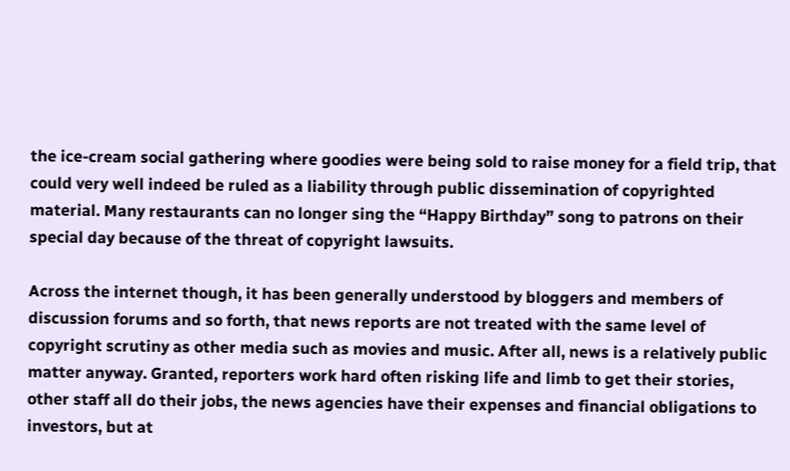the ice-cream social gathering where goodies were being sold to raise money for a field trip, that could very well indeed be ruled as a liability through public dissemination of copyrighted material. Many restaurants can no longer sing the “Happy Birthday” song to patrons on their special day because of the threat of copyright lawsuits.

Across the internet though, it has been generally understood by bloggers and members of discussion forums and so forth, that news reports are not treated with the same level of copyright scrutiny as other media such as movies and music. After all, news is a relatively public matter anyway. Granted, reporters work hard often risking life and limb to get their stories, other staff all do their jobs, the news agencies have their expenses and financial obligations to investors, but at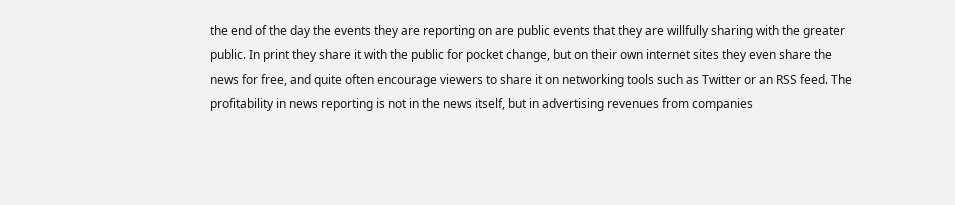the end of the day the events they are reporting on are public events that they are willfully sharing with the greater public. In print they share it with the public for pocket change, but on their own internet sites they even share the news for free, and quite often encourage viewers to share it on networking tools such as Twitter or an RSS feed. The profitability in news reporting is not in the news itself, but in advertising revenues from companies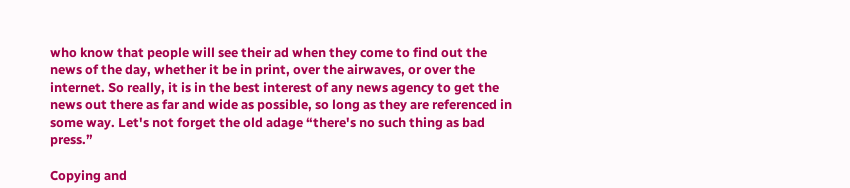who know that people will see their ad when they come to find out the news of the day, whether it be in print, over the airwaves, or over the internet. So really, it is in the best interest of any news agency to get the news out there as far and wide as possible, so long as they are referenced in some way. Let's not forget the old adage “there's no such thing as bad press.”

Copying and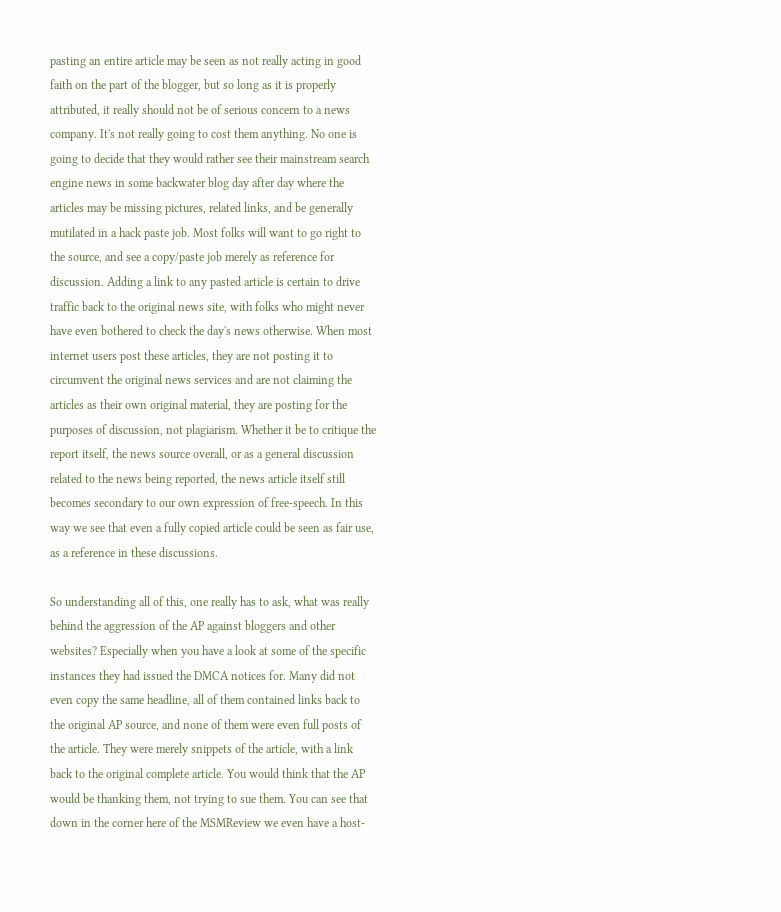pasting an entire article may be seen as not really acting in good faith on the part of the blogger, but so long as it is properly attributed, it really should not be of serious concern to a news company. It's not really going to cost them anything. No one is going to decide that they would rather see their mainstream search engine news in some backwater blog day after day where the articles may be missing pictures, related links, and be generally mutilated in a hack paste job. Most folks will want to go right to the source, and see a copy/paste job merely as reference for discussion. Adding a link to any pasted article is certain to drive traffic back to the original news site, with folks who might never have even bothered to check the day's news otherwise. When most internet users post these articles, they are not posting it to circumvent the original news services and are not claiming the articles as their own original material, they are posting for the purposes of discussion, not plagiarism. Whether it be to critique the report itself, the news source overall, or as a general discussion related to the news being reported, the news article itself still becomes secondary to our own expression of free-speech. In this way we see that even a fully copied article could be seen as fair use, as a reference in these discussions.

So understanding all of this, one really has to ask, what was really behind the aggression of the AP against bloggers and other websites? Especially when you have a look at some of the specific instances they had issued the DMCA notices for. Many did not even copy the same headline, all of them contained links back to the original AP source, and none of them were even full posts of the article. They were merely snippets of the article, with a link back to the original complete article. You would think that the AP would be thanking them, not trying to sue them. You can see that down in the corner here of the MSMReview we even have a host-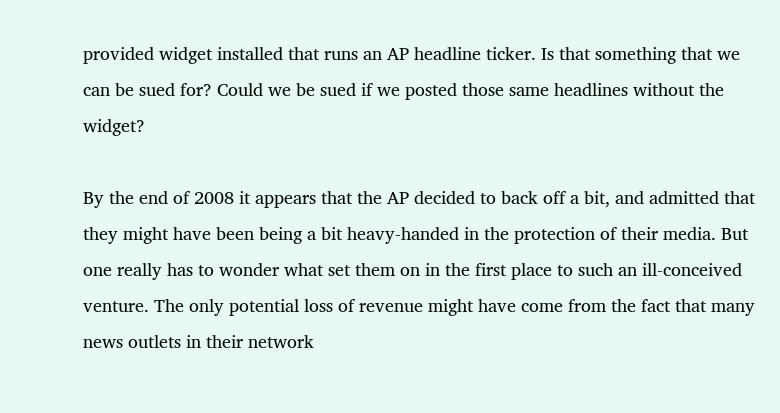provided widget installed that runs an AP headline ticker. Is that something that we can be sued for? Could we be sued if we posted those same headlines without the widget?

By the end of 2008 it appears that the AP decided to back off a bit, and admitted that they might have been being a bit heavy-handed in the protection of their media. But one really has to wonder what set them on in the first place to such an ill-conceived venture. The only potential loss of revenue might have come from the fact that many news outlets in their network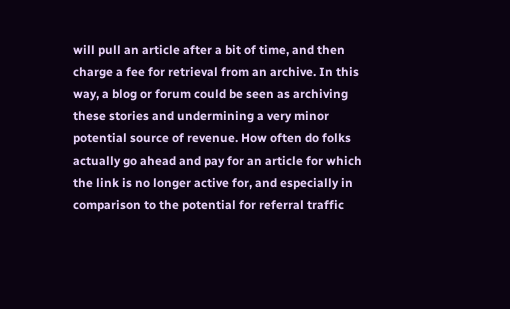will pull an article after a bit of time, and then charge a fee for retrieval from an archive. In this way, a blog or forum could be seen as archiving these stories and undermining a very minor potential source of revenue. How often do folks actually go ahead and pay for an article for which the link is no longer active for, and especially in comparison to the potential for referral traffic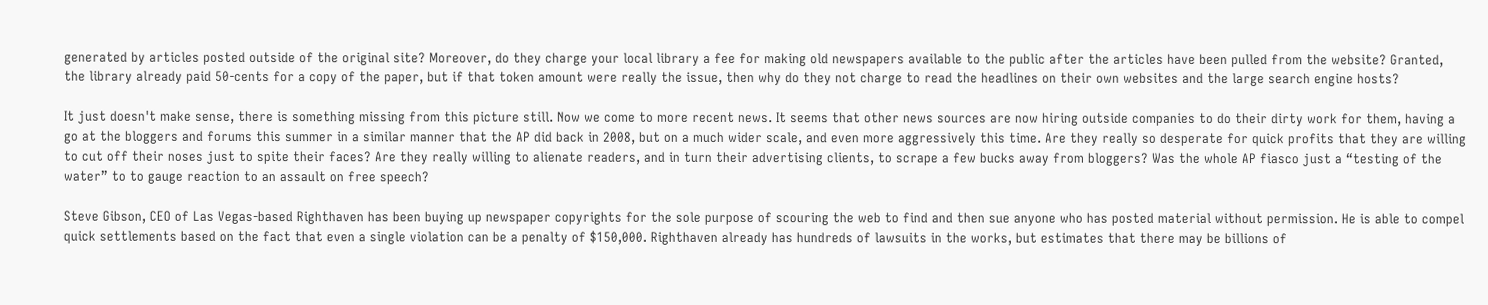generated by articles posted outside of the original site? Moreover, do they charge your local library a fee for making old newspapers available to the public after the articles have been pulled from the website? Granted, the library already paid 50-cents for a copy of the paper, but if that token amount were really the issue, then why do they not charge to read the headlines on their own websites and the large search engine hosts?

It just doesn't make sense, there is something missing from this picture still. Now we come to more recent news. It seems that other news sources are now hiring outside companies to do their dirty work for them, having a go at the bloggers and forums this summer in a similar manner that the AP did back in 2008, but on a much wider scale, and even more aggressively this time. Are they really so desperate for quick profits that they are willing to cut off their noses just to spite their faces? Are they really willing to alienate readers, and in turn their advertising clients, to scrape a few bucks away from bloggers? Was the whole AP fiasco just a “testing of the water” to to gauge reaction to an assault on free speech?

Steve Gibson, CEO of Las Vegas-based Righthaven has been buying up newspaper copyrights for the sole purpose of scouring the web to find and then sue anyone who has posted material without permission. He is able to compel quick settlements based on the fact that even a single violation can be a penalty of $150,000. Righthaven already has hundreds of lawsuits in the works, but estimates that there may be billions of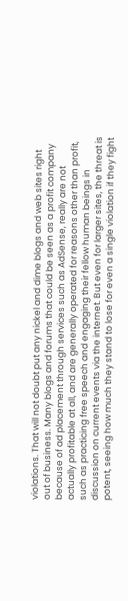violations. That will not doubt put any nickel and dime blogs and web sites right out of business. Many blogs and forums that could be seen as a profit company because of ad placement through services such as AdSense, really are not actually profitable at all, and are generally operated for reasons other than profit, such as practicing free speech and engaging their fellow human beings in discussion on current events via the internet. But even for larger sites, the threat is potent, seeing how much they stand to lose for even a single violation if they fight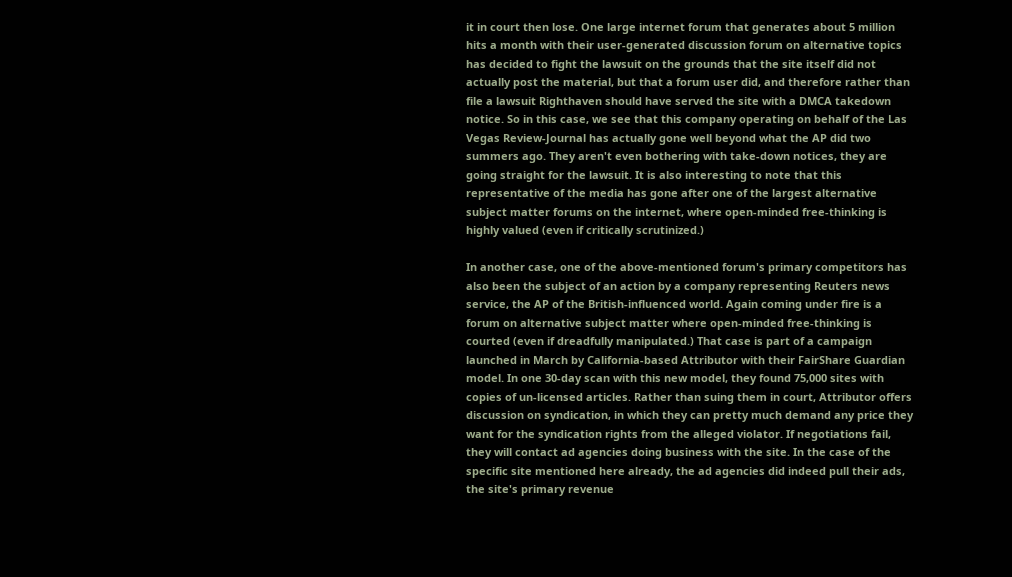it in court then lose. One large internet forum that generates about 5 million hits a month with their user-generated discussion forum on alternative topics has decided to fight the lawsuit on the grounds that the site itself did not actually post the material, but that a forum user did, and therefore rather than file a lawsuit Righthaven should have served the site with a DMCA takedown notice. So in this case, we see that this company operating on behalf of the Las Vegas Review-Journal has actually gone well beyond what the AP did two summers ago. They aren't even bothering with take-down notices, they are going straight for the lawsuit. It is also interesting to note that this representative of the media has gone after one of the largest alternative subject matter forums on the internet, where open-minded free-thinking is highly valued (even if critically scrutinized.)

In another case, one of the above-mentioned forum's primary competitors has also been the subject of an action by a company representing Reuters news service, the AP of the British-influenced world. Again coming under fire is a forum on alternative subject matter where open-minded free-thinking is courted (even if dreadfully manipulated.) That case is part of a campaign launched in March by California-based Attributor with their FairShare Guardian model. In one 30-day scan with this new model, they found 75,000 sites with copies of un-licensed articles. Rather than suing them in court, Attributor offers discussion on syndication, in which they can pretty much demand any price they want for the syndication rights from the alleged violator. If negotiations fail, they will contact ad agencies doing business with the site. In the case of the specific site mentioned here already, the ad agencies did indeed pull their ads, the site's primary revenue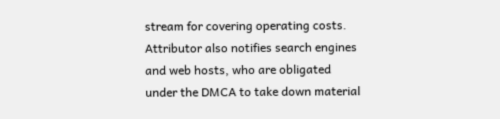stream for covering operating costs. Attributor also notifies search engines and web hosts, who are obligated under the DMCA to take down material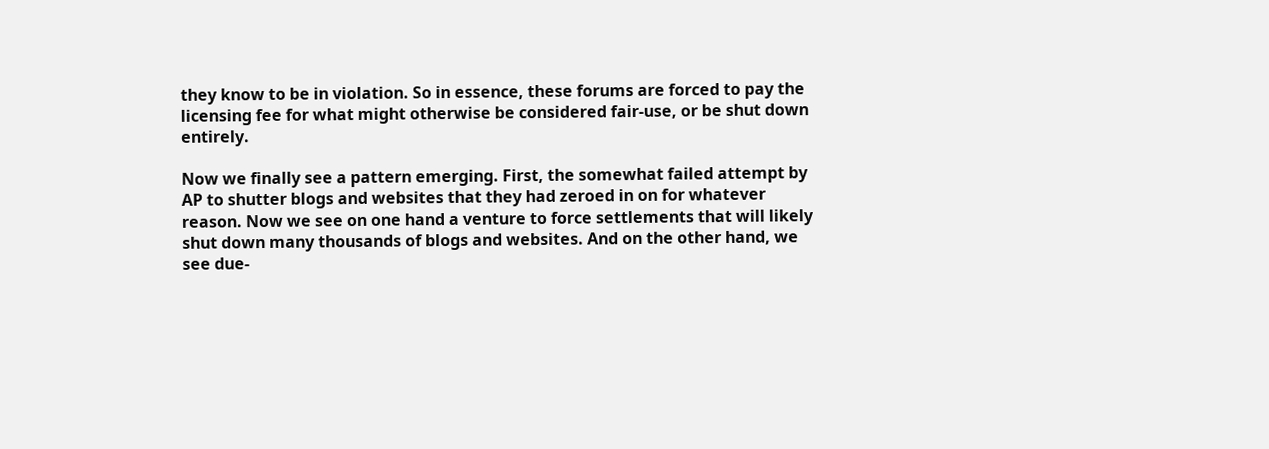they know to be in violation. So in essence, these forums are forced to pay the licensing fee for what might otherwise be considered fair-use, or be shut down entirely.

Now we finally see a pattern emerging. First, the somewhat failed attempt by AP to shutter blogs and websites that they had zeroed in on for whatever reason. Now we see on one hand a venture to force settlements that will likely shut down many thousands of blogs and websites. And on the other hand, we see due-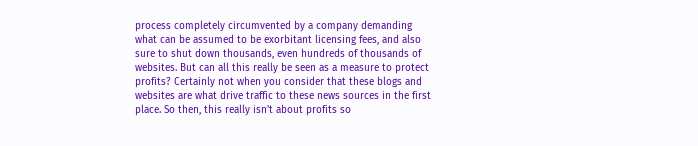process completely circumvented by a company demanding what can be assumed to be exorbitant licensing fees, and also sure to shut down thousands, even hundreds of thousands of websites. But can all this really be seen as a measure to protect profits? Certainly not when you consider that these blogs and websites are what drive traffic to these news sources in the first place. So then, this really isn't about profits so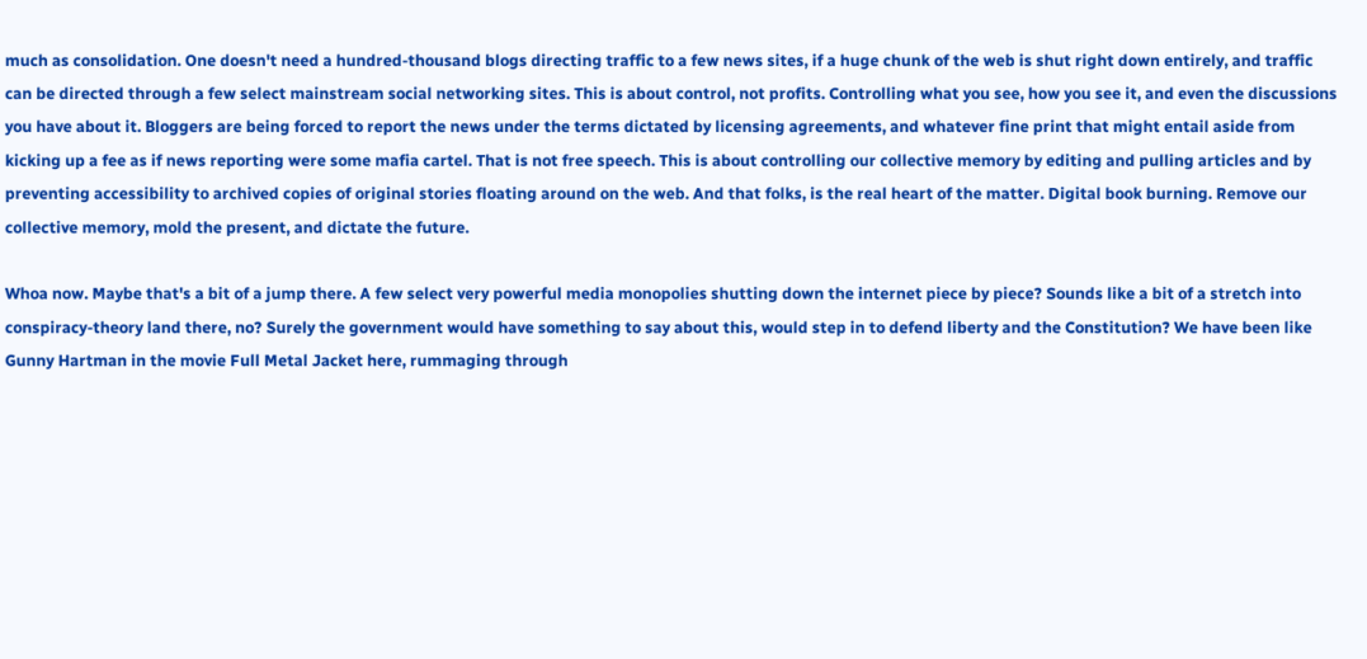much as consolidation. One doesn't need a hundred-thousand blogs directing traffic to a few news sites, if a huge chunk of the web is shut right down entirely, and traffic can be directed through a few select mainstream social networking sites. This is about control, not profits. Controlling what you see, how you see it, and even the discussions you have about it. Bloggers are being forced to report the news under the terms dictated by licensing agreements, and whatever fine print that might entail aside from kicking up a fee as if news reporting were some mafia cartel. That is not free speech. This is about controlling our collective memory by editing and pulling articles and by preventing accessibility to archived copies of original stories floating around on the web. And that folks, is the real heart of the matter. Digital book burning. Remove our collective memory, mold the present, and dictate the future.

Whoa now. Maybe that's a bit of a jump there. A few select very powerful media monopolies shutting down the internet piece by piece? Sounds like a bit of a stretch into conspiracy-theory land there, no? Surely the government would have something to say about this, would step in to defend liberty and the Constitution? We have been like Gunny Hartman in the movie Full Metal Jacket here, rummaging through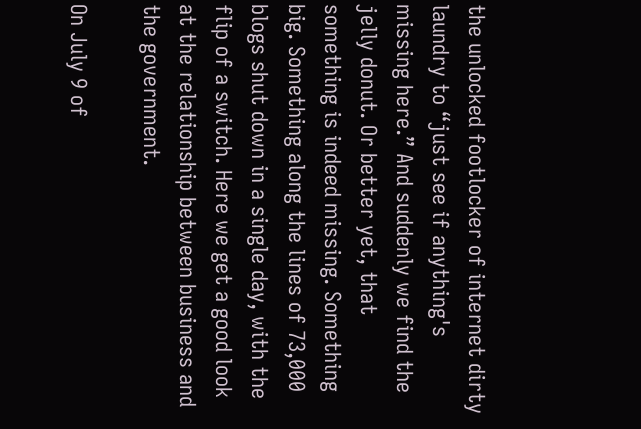the unlocked footlocker of internet dirty laundry to “just see if anything's missing here.” And suddenly we find the jelly donut. Or better yet, that something is indeed missing. Something big. Something along the lines of 73,000 blogs shut down in a single day, with the flip of a switch. Here we get a good look at the relationship between business and the government.

On July 9 of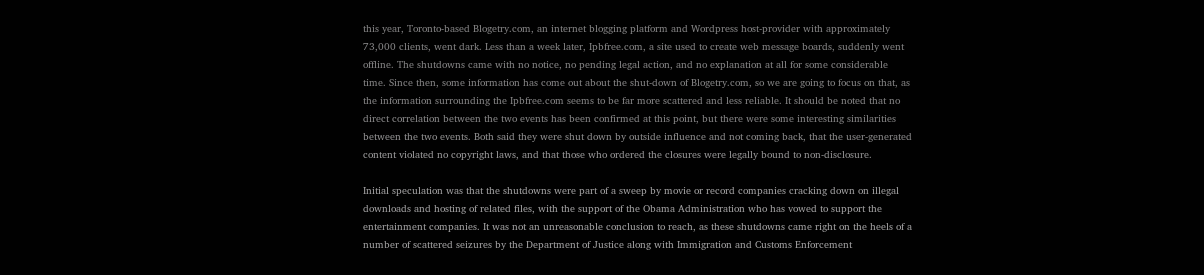this year, Toronto-based Blogetry.com, an internet blogging platform and Wordpress host-provider with approximately 73,000 clients, went dark. Less than a week later, Ipbfree.com, a site used to create web message boards, suddenly went offline. The shutdowns came with no notice, no pending legal action, and no explanation at all for some considerable time. Since then, some information has come out about the shut-down of Blogetry.com, so we are going to focus on that, as the information surrounding the Ipbfree.com seems to be far more scattered and less reliable. It should be noted that no direct correlation between the two events has been confirmed at this point, but there were some interesting similarities between the two events. Both said they were shut down by outside influence and not coming back, that the user-generated content violated no copyright laws, and that those who ordered the closures were legally bound to non-disclosure.

Initial speculation was that the shutdowns were part of a sweep by movie or record companies cracking down on illegal downloads and hosting of related files, with the support of the Obama Administration who has vowed to support the entertainment companies. It was not an unreasonable conclusion to reach, as these shutdowns came right on the heels of a number of scattered seizures by the Department of Justice along with Immigration and Customs Enforcement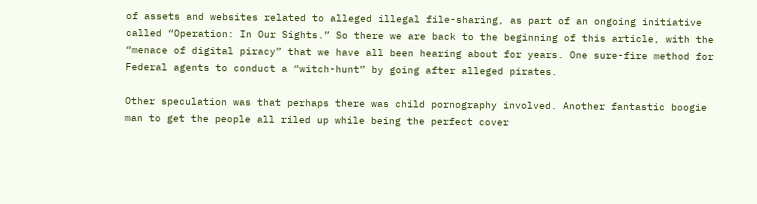of assets and websites related to alleged illegal file-sharing, as part of an ongoing initiative called “Operation: In Our Sights.” So there we are back to the beginning of this article, with the “menace of digital piracy” that we have all been hearing about for years. One sure-fire method for Federal agents to conduct a “witch-hunt” by going after alleged pirates.

Other speculation was that perhaps there was child pornography involved. Another fantastic boogie man to get the people all riled up while being the perfect cover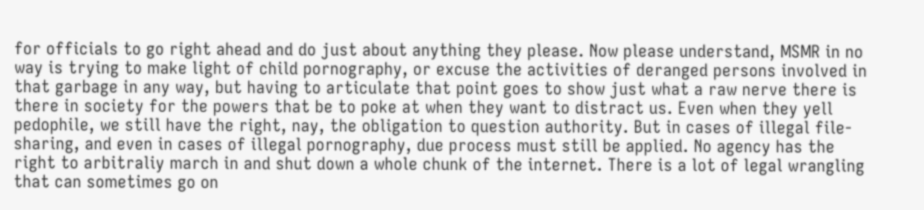for officials to go right ahead and do just about anything they please. Now please understand, MSMR in no way is trying to make light of child pornography, or excuse the activities of deranged persons involved in that garbage in any way, but having to articulate that point goes to show just what a raw nerve there is there in society for the powers that be to poke at when they want to distract us. Even when they yell pedophile, we still have the right, nay, the obligation to question authority. But in cases of illegal file-sharing, and even in cases of illegal pornography, due process must still be applied. No agency has the right to arbitraliy march in and shut down a whole chunk of the internet. There is a lot of legal wrangling that can sometimes go on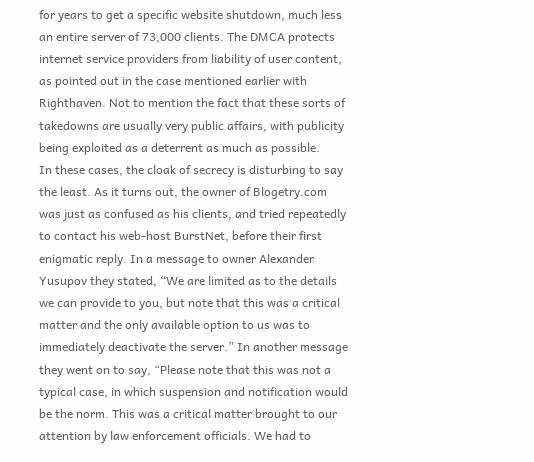for years to get a specific website shutdown, much less an entire server of 73,000 clients. The DMCA protects internet service providers from liability of user content, as pointed out in the case mentioned earlier with Righthaven. Not to mention the fact that these sorts of takedowns are usually very public affairs, with publicity being exploited as a deterrent as much as possible.
In these cases, the cloak of secrecy is disturbing to say the least. As it turns out, the owner of Blogetry.com was just as confused as his clients, and tried repeatedly to contact his web-host BurstNet, before their first enigmatic reply. In a message to owner Alexander Yusupov they stated, “We are limited as to the details we can provide to you, but note that this was a critical matter and the only available option to us was to immediately deactivate the server.” In another message they went on to say, “Please note that this was not a typical case, in which suspension and notification would be the norm. This was a critical matter brought to our attention by law enforcement officials. We had to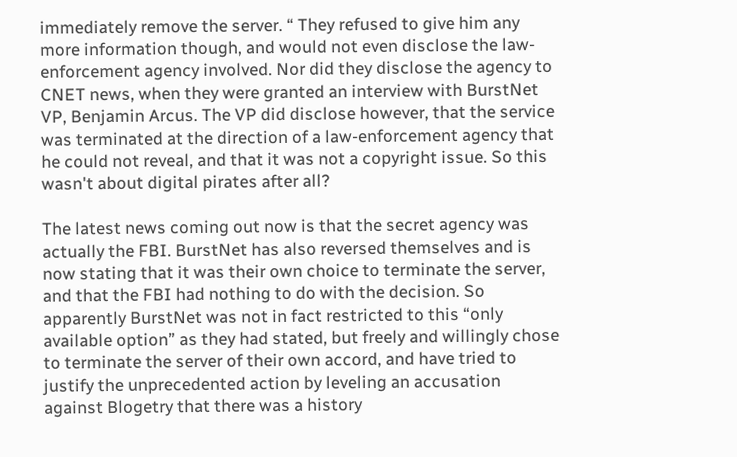immediately remove the server. “ They refused to give him any more information though, and would not even disclose the law-enforcement agency involved. Nor did they disclose the agency to CNET news, when they were granted an interview with BurstNet VP, Benjamin Arcus. The VP did disclose however, that the service was terminated at the direction of a law-enforcement agency that he could not reveal, and that it was not a copyright issue. So this wasn't about digital pirates after all?

The latest news coming out now is that the secret agency was actually the FBI. BurstNet has also reversed themselves and is now stating that it was their own choice to terminate the server, and that the FBI had nothing to do with the decision. So apparently BurstNet was not in fact restricted to this “only available option” as they had stated, but freely and willingly chose to terminate the server of their own accord, and have tried to justify the unprecedented action by leveling an accusation against Blogetry that there was a history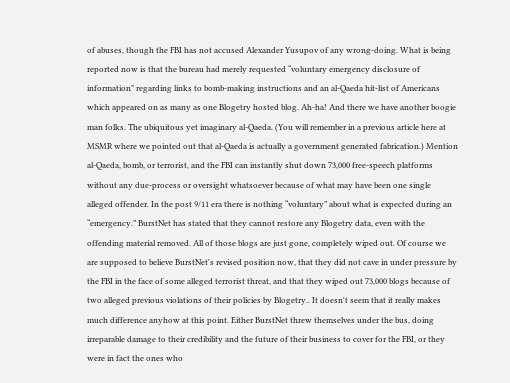of abuses, though the FBI has not accused Alexander Yusupov of any wrong-doing. What is being reported now is that the bureau had merely requested “voluntary emergency disclosure of information" regarding links to bomb-making instructions and an al-Qaeda hit-list of Americans which appeared on as many as one Blogetry hosted blog. Ah-ha! And there we have another boogie man folks. The ubiquitous yet imaginary al-Qaeda. (You will remember in a previous article here at MSMR where we pointed out that al-Qaeda is actually a government generated fabrication.) Mention al-Qaeda, bomb, or terrorist, and the FBI can instantly shut down 73,000 free-speech platforms without any due-process or oversight whatsoever because of what may have been one single alleged offender. In the post 9/11 era there is nothing “voluntary” about what is expected during an “emergency.” BurstNet has stated that they cannot restore any Blogetry data, even with the offending material removed. All of those blogs are just gone, completely wiped out. Of course we are supposed to believe BurstNet's revised position now, that they did not cave in under pressure by the FBI in the face of some alleged terrorist threat, and that they wiped out 73,000 blogs because of two alleged previous violations of their policies by Blogetry.. It doesn't seem that it really makes much difference anyhow at this point. Either BurstNet threw themselves under the bus, doing irreparable damage to their credibility and the future of their business to cover for the FBI, or they were in fact the ones who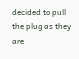decided to pull the plug as they are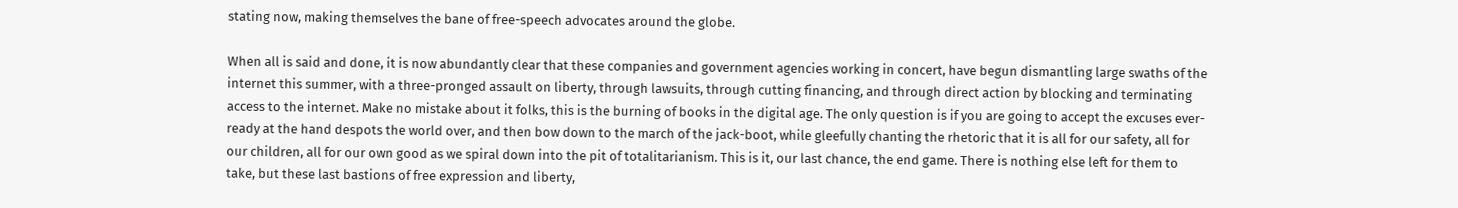stating now, making themselves the bane of free-speech advocates around the globe.

When all is said and done, it is now abundantly clear that these companies and government agencies working in concert, have begun dismantling large swaths of the internet this summer, with a three-pronged assault on liberty, through lawsuits, through cutting financing, and through direct action by blocking and terminating access to the internet. Make no mistake about it folks, this is the burning of books in the digital age. The only question is if you are going to accept the excuses ever-ready at the hand despots the world over, and then bow down to the march of the jack-boot, while gleefully chanting the rhetoric that it is all for our safety, all for our children, all for our own good as we spiral down into the pit of totalitarianism. This is it, our last chance, the end game. There is nothing else left for them to take, but these last bastions of free expression and liberty,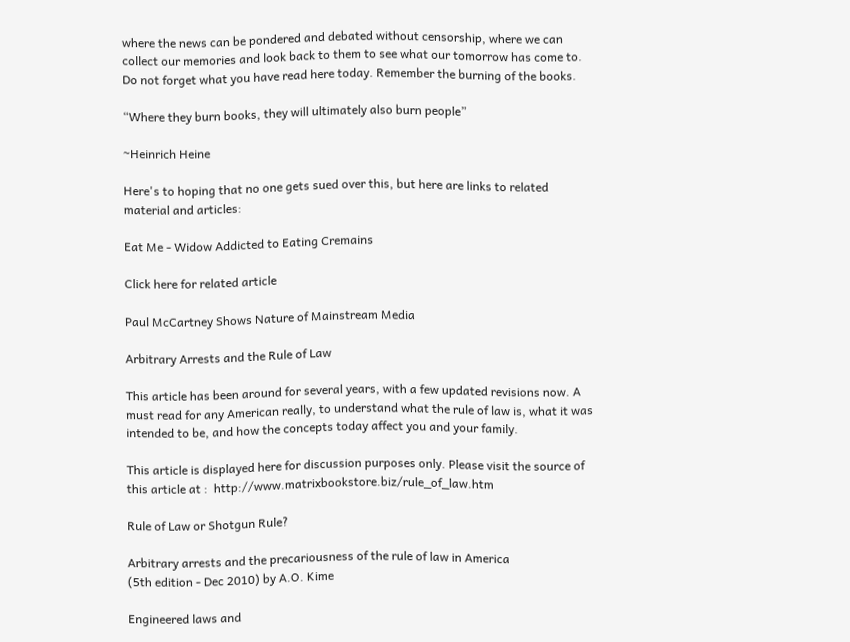where the news can be pondered and debated without censorship, where we can collect our memories and look back to them to see what our tomorrow has come to. Do not forget what you have read here today. Remember the burning of the books.

“Where they burn books, they will ultimately also burn people”

~Heinrich Heine

Here's to hoping that no one gets sued over this, but here are links to related material and articles:

Eat Me - Widow Addicted to Eating Cremains

Click here for related article

Paul McCartney Shows Nature of Mainstream Media

Arbitrary Arrests and the Rule of Law

This article has been around for several years, with a few updated revisions now. A must read for any American really, to understand what the rule of law is, what it was intended to be, and how the concepts today affect you and your family.

This article is displayed here for discussion purposes only. Please visit the source of this article at :  http://www.matrixbookstore.biz/rule_of_law.htm

Rule of Law or Shotgun Rule?

Arbitrary arrests and the precariousness of the rule of law in America
(5th edition - Dec 2010) by A.O. Kime

Engineered laws and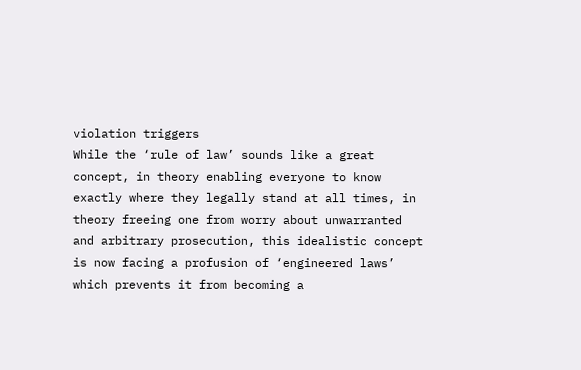violation triggers
While the ‘rule of law’ sounds like a great concept, in theory enabling everyone to know exactly where they legally stand at all times, in theory freeing one from worry about unwarranted and arbitrary prosecution, this idealistic concept is now facing a profusion of ‘engineered laws’ which prevents it from becoming a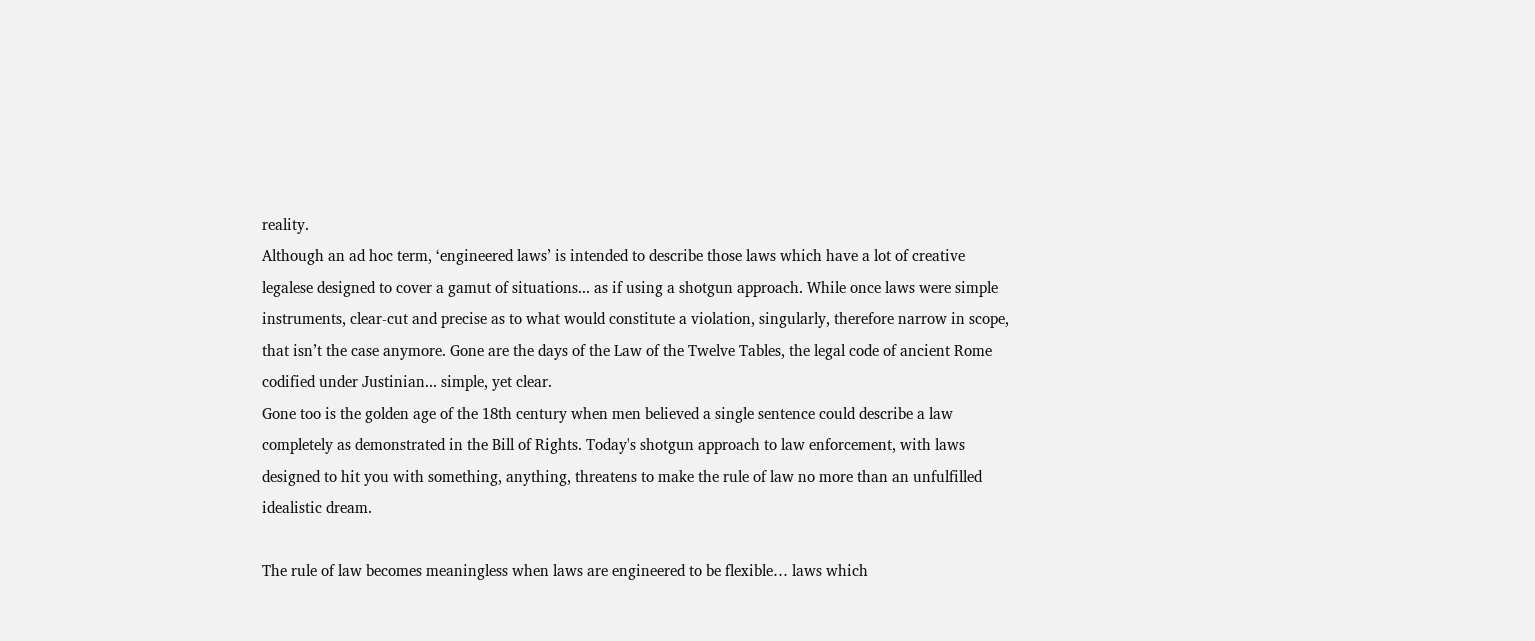reality.
Although an ad hoc term, ‘engineered laws’ is intended to describe those laws which have a lot of creative legalese designed to cover a gamut of situations... as if using a shotgun approach. While once laws were simple instruments, clear-cut and precise as to what would constitute a violation, singularly, therefore narrow in scope, that isn’t the case anymore. Gone are the days of the Law of the Twelve Tables, the legal code of ancient Rome codified under Justinian... simple, yet clear.
Gone too is the golden age of the 18th century when men believed a single sentence could describe a law completely as demonstrated in the Bill of Rights. Today's shotgun approach to law enforcement, with laws designed to hit you with something, anything, threatens to make the rule of law no more than an unfulfilled idealistic dream.

The rule of law becomes meaningless when laws are engineered to be flexible… laws which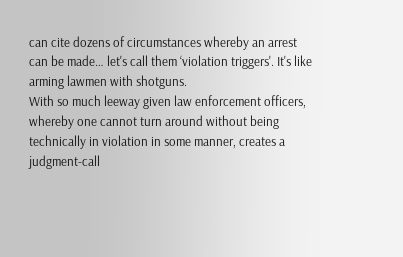can cite dozens of circumstances whereby an arrest can be made… let's call them ‘violation triggers'. It's like arming lawmen with shotguns.
With so much leeway given law enforcement officers, whereby one cannot turn around without being technically in violation in some manner, creates a judgment-call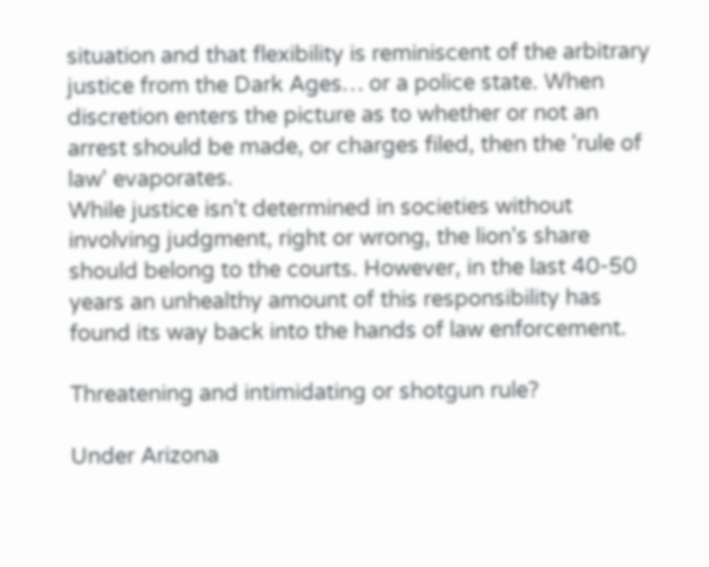situation and that flexibility is reminiscent of the arbitrary justice from the Dark Ages… or a police state. When discretion enters the picture as to whether or not an arrest should be made, or charges filed, then the 'rule of law' evaporates.
While justice isn't determined in societies without involving judgment, right or wrong, the lion's share should belong to the courts. However, in the last 40-50 years an unhealthy amount of this responsibility has found its way back into the hands of law enforcement.

Threatening and intimidating or shotgun rule?

Under Arizona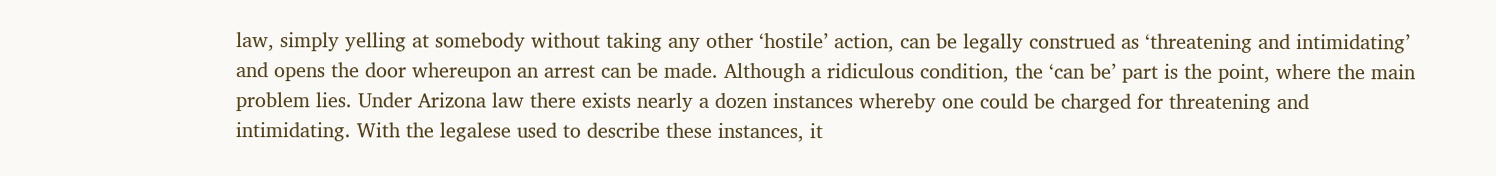law, simply yelling at somebody without taking any other ‘hostile’ action, can be legally construed as ‘threatening and intimidating’ and opens the door whereupon an arrest can be made. Although a ridiculous condition, the ‘can be’ part is the point, where the main problem lies. Under Arizona law there exists nearly a dozen instances whereby one could be charged for threatening and intimidating. With the legalese used to describe these instances, it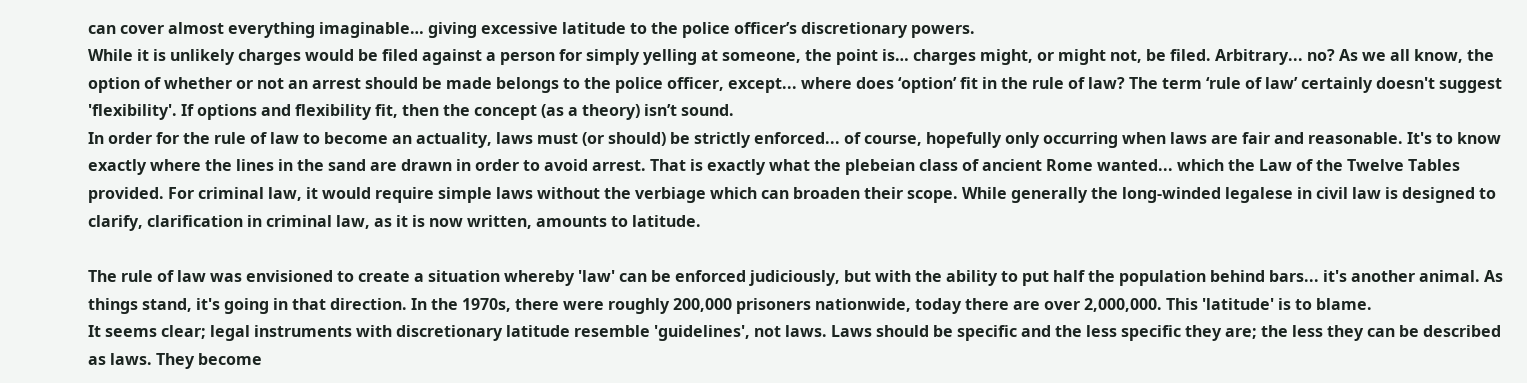can cover almost everything imaginable… giving excessive latitude to the police officer’s discretionary powers.
While it is unlikely charges would be filed against a person for simply yelling at someone, the point is… charges might, or might not, be filed. Arbitrary... no? As we all know, the option of whether or not an arrest should be made belongs to the police officer, except... where does ‘option’ fit in the rule of law? The term ‘rule of law’ certainly doesn't suggest 'flexibility'. If options and flexibility fit, then the concept (as a theory) isn’t sound.
In order for the rule of law to become an actuality, laws must (or should) be strictly enforced... of course, hopefully only occurring when laws are fair and reasonable. It's to know exactly where the lines in the sand are drawn in order to avoid arrest. That is exactly what the plebeian class of ancient Rome wanted... which the Law of the Twelve Tables provided. For criminal law, it would require simple laws without the verbiage which can broaden their scope. While generally the long-winded legalese in civil law is designed to clarify, clarification in criminal law, as it is now written, amounts to latitude.

The rule of law was envisioned to create a situation whereby 'law' can be enforced judiciously, but with the ability to put half the population behind bars... it's another animal. As things stand, it's going in that direction. In the 1970s, there were roughly 200,000 prisoners nationwide, today there are over 2,000,000. This 'latitude' is to blame.
It seems clear; legal instruments with discretionary latitude resemble 'guidelines', not laws. Laws should be specific and the less specific they are; the less they can be described as laws. They become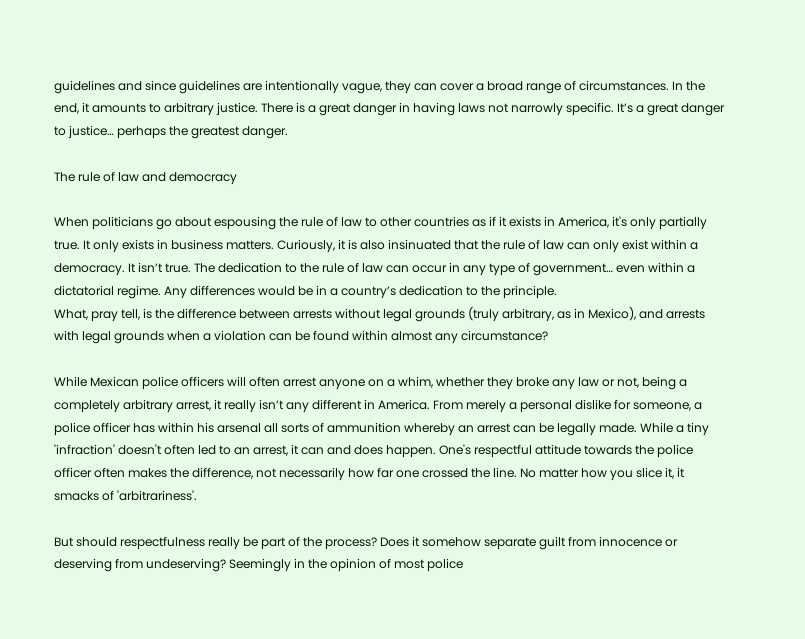guidelines and since guidelines are intentionally vague, they can cover a broad range of circumstances. In the end, it amounts to arbitrary justice. There is a great danger in having laws not narrowly specific. It’s a great danger to justice… perhaps the greatest danger.

The rule of law and democracy

When politicians go about espousing the rule of law to other countries as if it exists in America, it's only partially true. It only exists in business matters. Curiously, it is also insinuated that the rule of law can only exist within a democracy. It isn’t true. The dedication to the rule of law can occur in any type of government… even within a dictatorial regime. Any differences would be in a country’s dedication to the principle.
What, pray tell, is the difference between arrests without legal grounds (truly arbitrary, as in Mexico), and arrests with legal grounds when a violation can be found within almost any circumstance?

While Mexican police officers will often arrest anyone on a whim, whether they broke any law or not, being a completely arbitrary arrest, it really isn’t any different in America. From merely a personal dislike for someone, a police officer has within his arsenal all sorts of ammunition whereby an arrest can be legally made. While a tiny 'infraction' doesn't often led to an arrest, it can and does happen. One's respectful attitude towards the police officer often makes the difference, not necessarily how far one crossed the line. No matter how you slice it, it smacks of 'arbitrariness'.

But should respectfulness really be part of the process? Does it somehow separate guilt from innocence or deserving from undeserving? Seemingly in the opinion of most police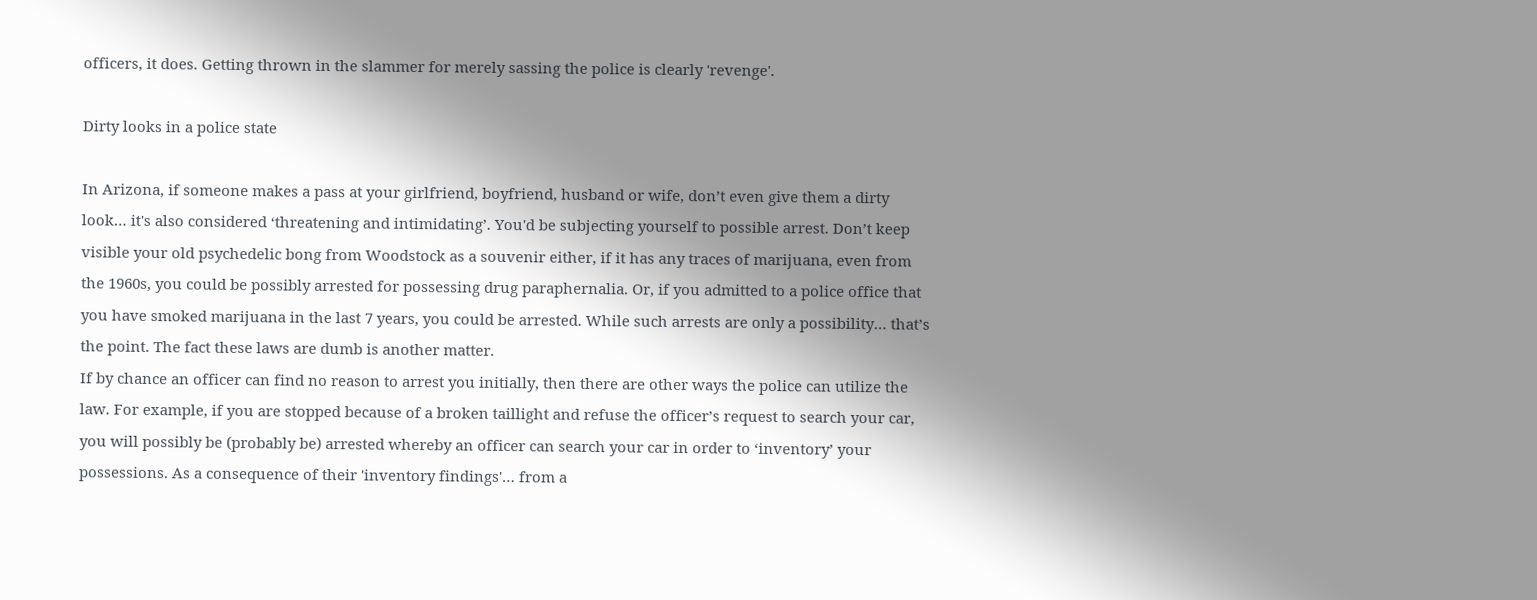officers, it does. Getting thrown in the slammer for merely sassing the police is clearly 'revenge'.

Dirty looks in a police state

In Arizona, if someone makes a pass at your girlfriend, boyfriend, husband or wife, don’t even give them a dirty look… it's also considered ‘threatening and intimidating’. You'd be subjecting yourself to possible arrest. Don’t keep visible your old psychedelic bong from Woodstock as a souvenir either, if it has any traces of marijuana, even from the 1960s, you could be possibly arrested for possessing drug paraphernalia. Or, if you admitted to a police office that you have smoked marijuana in the last 7 years, you could be arrested. While such arrests are only a possibility… that’s the point. The fact these laws are dumb is another matter.
If by chance an officer can find no reason to arrest you initially, then there are other ways the police can utilize the law. For example, if you are stopped because of a broken taillight and refuse the officer’s request to search your car, you will possibly be (probably be) arrested whereby an officer can search your car in order to ‘inventory’ your possessions. As a consequence of their 'inventory findings'… from a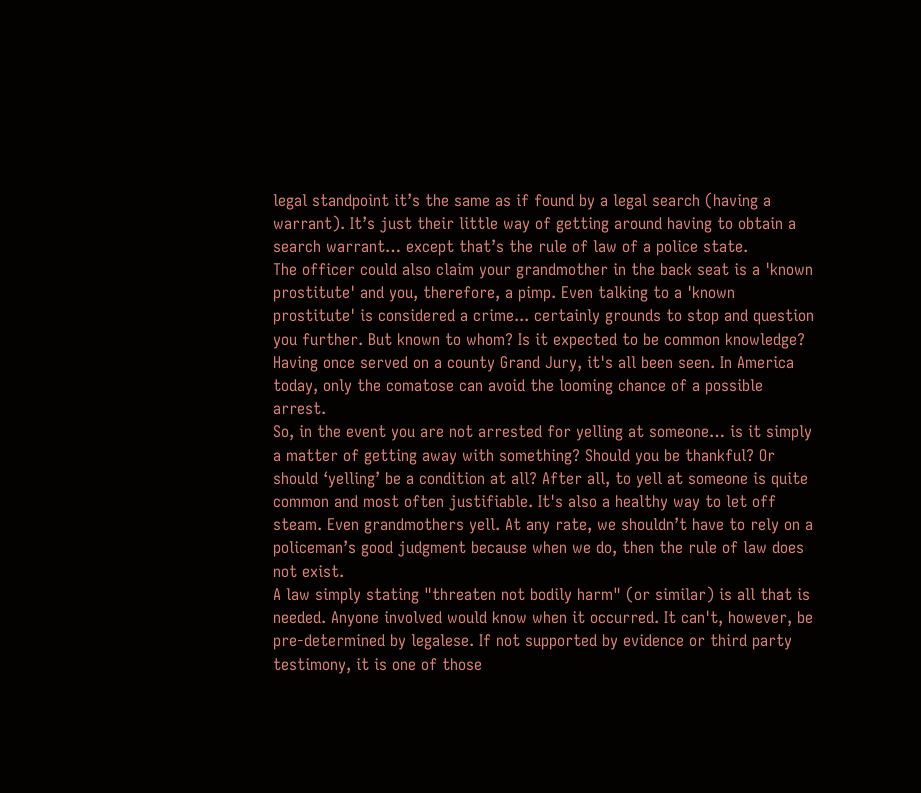legal standpoint it’s the same as if found by a legal search (having a warrant). It’s just their little way of getting around having to obtain a search warrant… except that’s the rule of law of a police state.
The officer could also claim your grandmother in the back seat is a 'known prostitute' and you, therefore, a pimp. Even talking to a 'known prostitute' is considered a crime... certainly grounds to stop and question you further. But known to whom? Is it expected to be common knowledge?
Having once served on a county Grand Jury, it's all been seen. In America today, only the comatose can avoid the looming chance of a possible arrest.
So, in the event you are not arrested for yelling at someone… is it simply a matter of getting away with something? Should you be thankful? Or should ‘yelling’ be a condition at all? After all, to yell at someone is quite common and most often justifiable. It's also a healthy way to let off steam. Even grandmothers yell. At any rate, we shouldn’t have to rely on a policeman’s good judgment because when we do, then the rule of law does not exist.
A law simply stating "threaten not bodily harm" (or similar) is all that is needed. Anyone involved would know when it occurred. It can't, however, be pre-determined by legalese. If not supported by evidence or third party testimony, it is one of those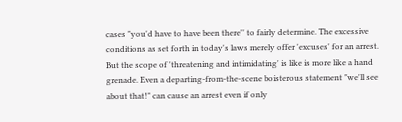cases "you'd have to have been there'' to fairly determine. The excessive conditions as set forth in today's laws merely offer 'excuses' for an arrest.
But the scope of 'threatening and intimidating' is like is more like a hand grenade. Even a departing-from-the-scene boisterous statement "we'll see about that!" can cause an arrest even if only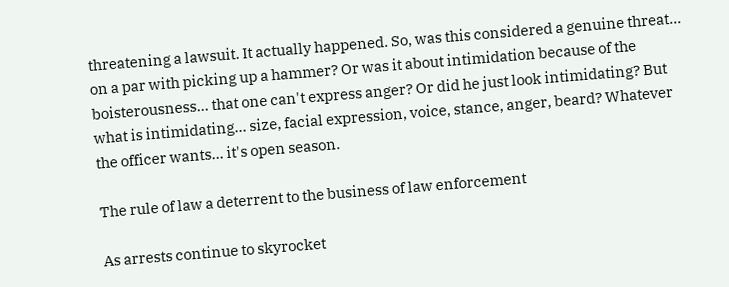threatening a lawsuit. It actually happened. So, was this considered a genuine threat... on a par with picking up a hammer? Or was it about intimidation because of the boisterousness... that one can't express anger? Or did he just look intimidating? But what is intimidating... size, facial expression, voice, stance, anger, beard? Whatever the officer wants... it's open season.

The rule of law a deterrent to the business of law enforcement

As arrests continue to skyrocket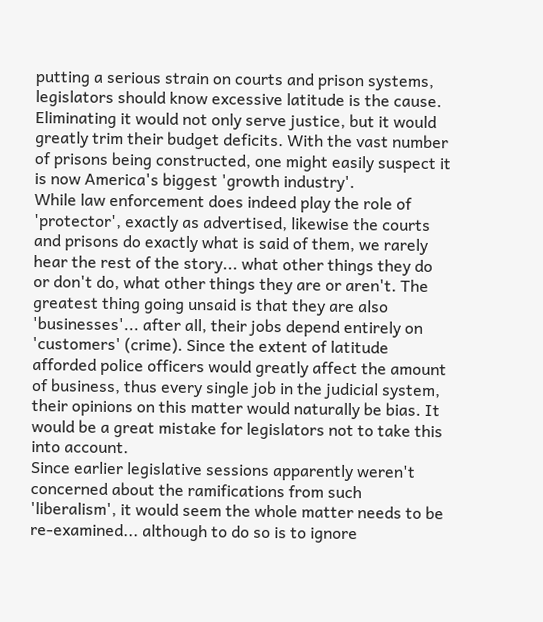putting a serious strain on courts and prison systems, legislators should know excessive latitude is the cause. Eliminating it would not only serve justice, but it would greatly trim their budget deficits. With the vast number of prisons being constructed, one might easily suspect it is now America's biggest 'growth industry'.
While law enforcement does indeed play the role of 'protector', exactly as advertised, likewise the courts and prisons do exactly what is said of them, we rarely hear the rest of the story... what other things they do or don't do, what other things they are or aren't. The greatest thing going unsaid is that they are also 'businesses'... after all, their jobs depend entirely on 'customers' (crime). Since the extent of latitude afforded police officers would greatly affect the amount of business, thus every single job in the judicial system, their opinions on this matter would naturally be bias. It would be a great mistake for legislators not to take this into account.
Since earlier legislative sessions apparently weren't concerned about the ramifications from such 'liberalism', it would seem the whole matter needs to be re-examined... although to do so is to ignore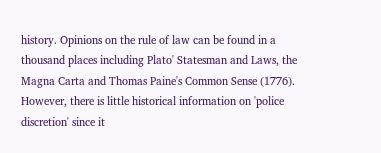history. Opinions on the rule of law can be found in a thousand places including Plato' Statesman and Laws, the Magna Carta and Thomas Paine's Common Sense (1776). However, there is little historical information on 'police discretion' since it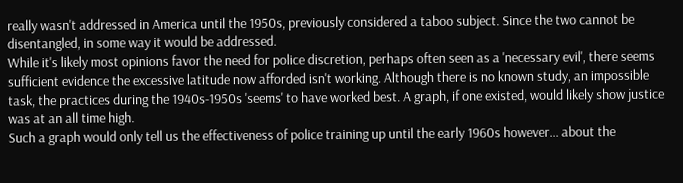really wasn't addressed in America until the 1950s, previously considered a taboo subject. Since the two cannot be disentangled, in some way it would be addressed.
While it's likely most opinions favor the need for police discretion, perhaps often seen as a 'necessary evil', there seems sufficient evidence the excessive latitude now afforded isn't working. Although there is no known study, an impossible task, the practices during the 1940s-1950s 'seems' to have worked best. A graph, if one existed, would likely show justice was at an all time high.
Such a graph would only tell us the effectiveness of police training up until the early 1960s however... about the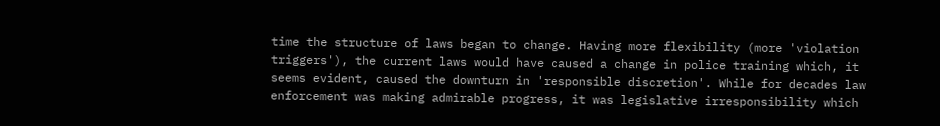time the structure of laws began to change. Having more flexibility (more 'violation triggers'), the current laws would have caused a change in police training which, it seems evident, caused the downturn in 'responsible discretion'. While for decades law enforcement was making admirable progress, it was legislative irresponsibility which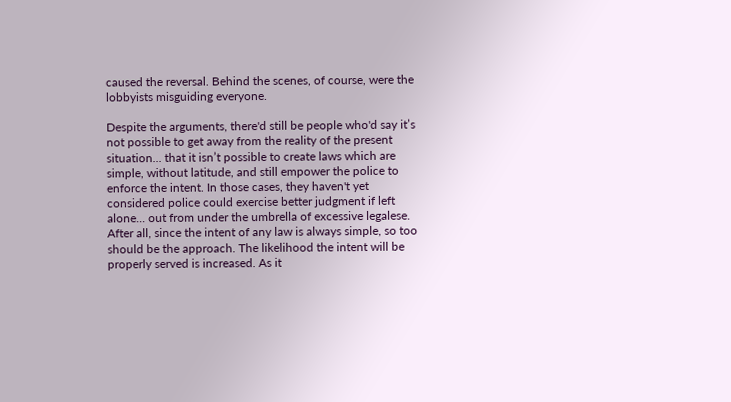caused the reversal. Behind the scenes, of course, were the lobbyists misguiding everyone.

Despite the arguments, there'd still be people who'd say it’s not possible to get away from the reality of the present situation... that it isn’t possible to create laws which are simple, without latitude, and still empower the police to enforce the intent. In those cases, they haven't yet considered police could exercise better judgment if left alone... out from under the umbrella of excessive legalese. After all, since the intent of any law is always simple, so too should be the approach. The likelihood the intent will be properly served is increased. As it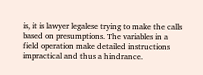is, it is lawyer legalese trying to make the calls based on presumptions. The variables in a field operation make detailed instructions impractical and thus a hindrance.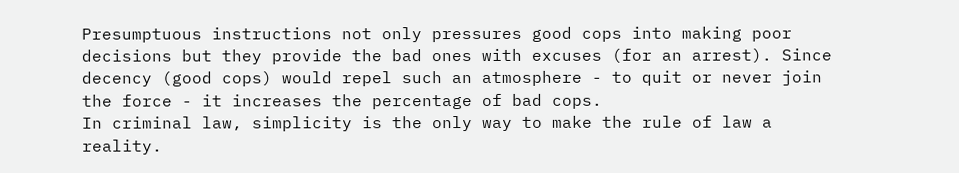Presumptuous instructions not only pressures good cops into making poor decisions but they provide the bad ones with excuses (for an arrest). Since decency (good cops) would repel such an atmosphere - to quit or never join the force - it increases the percentage of bad cops.
In criminal law, simplicity is the only way to make the rule of law a reality.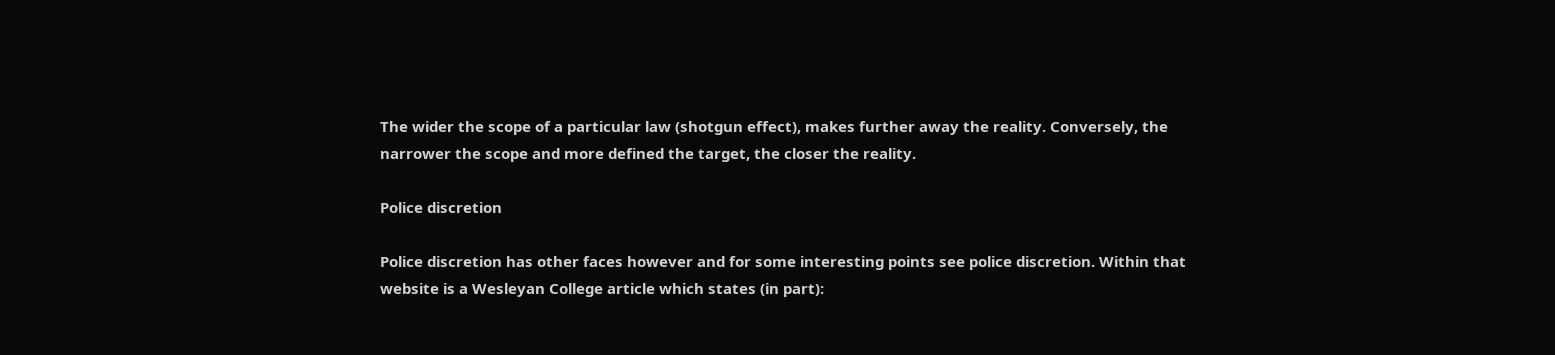The wider the scope of a particular law (shotgun effect), makes further away the reality. Conversely, the narrower the scope and more defined the target, the closer the reality.

Police discretion

Police discretion has other faces however and for some interesting points see police discretion. Within that website is a Wesleyan College article which states (in part):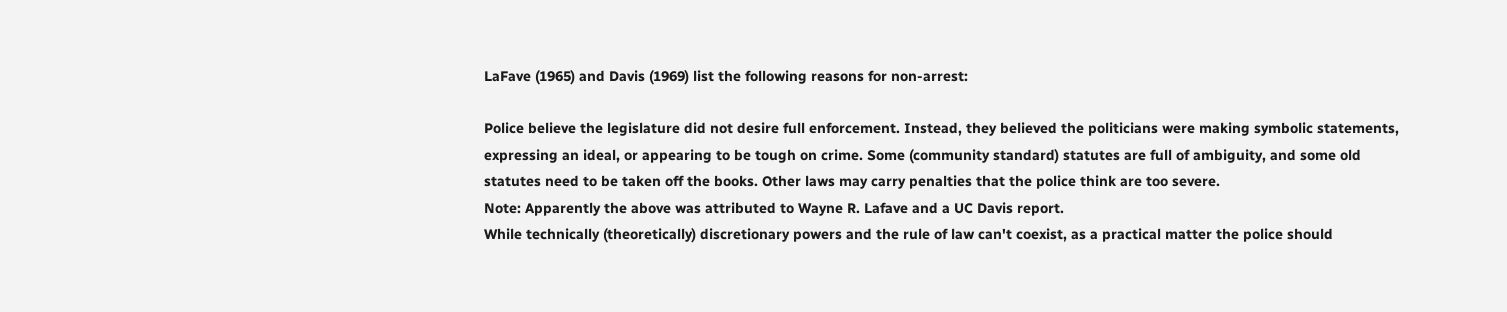LaFave (1965) and Davis (1969) list the following reasons for non-arrest:

Police believe the legislature did not desire full enforcement. Instead, they believed the politicians were making symbolic statements, expressing an ideal, or appearing to be tough on crime. Some (community standard) statutes are full of ambiguity, and some old statutes need to be taken off the books. Other laws may carry penalties that the police think are too severe.
Note: Apparently the above was attributed to Wayne R. Lafave and a UC Davis report.
While technically (theoretically) discretionary powers and the rule of law can't coexist, as a practical matter the police should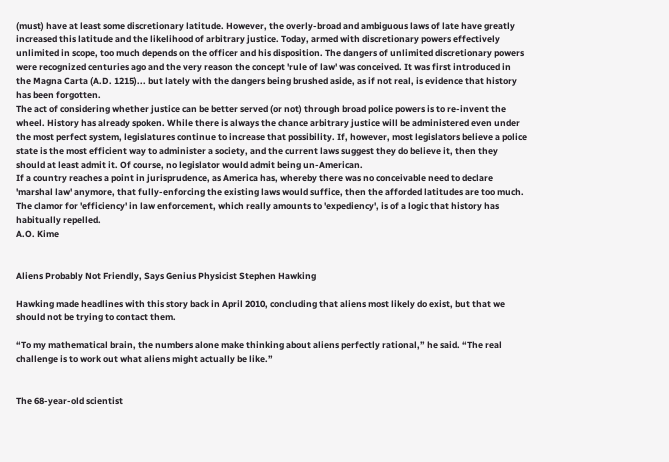(must) have at least some discretionary latitude. However, the overly-broad and ambiguous laws of late have greatly increased this latitude and the likelihood of arbitrary justice. Today, armed with discretionary powers effectively unlimited in scope, too much depends on the officer and his disposition. The dangers of unlimited discretionary powers were recognized centuries ago and the very reason the concept 'rule of law' was conceived. It was first introduced in the Magna Carta (A.D. 1215)... but lately with the dangers being brushed aside, as if not real, is evidence that history has been forgotten.
The act of considering whether justice can be better served (or not) through broad police powers is to re-invent the wheel. History has already spoken. While there is always the chance arbitrary justice will be administered even under the most perfect system, legislatures continue to increase that possibility. If, however, most legislators believe a police state is the most efficient way to administer a society, and the current laws suggest they do believe it, then they should at least admit it. Of course, no legislator would admit being un-American.
If a country reaches a point in jurisprudence, as America has, whereby there was no conceivable need to declare 'marshal law' anymore, that fully-enforcing the existing laws would suffice, then the afforded latitudes are too much. The clamor for 'efficiency' in law enforcement, which really amounts to 'expediency', is of a logic that history has habitually repelled.
A.O. Kime


Aliens Probably Not Friendly, Says Genius Physicist Stephen Hawking

Hawking made headlines with this story back in April 2010, concluding that aliens most likely do exist, but that we should not be trying to contact them.

“To my mathematical brain, the numbers alone make thinking about aliens perfectly rational,” he said. “The real challenge is to work out what aliens might actually be like.”


The 68-year-old scientist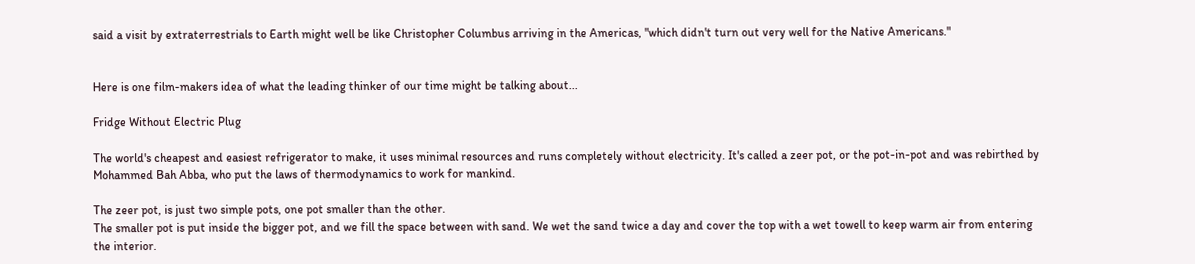said a visit by extraterrestrials to Earth might well be like Christopher Columbus arriving in the Americas, "which didn't turn out very well for the Native Americans."


Here is one film-makers idea of what the leading thinker of our time might be talking about...

Fridge Without Electric Plug

The world's cheapest and easiest refrigerator to make, it uses minimal resources and runs completely without electricity. It's called a zeer pot, or the pot-in-pot and was rebirthed by Mohammed Bah Abba, who put the laws of thermodynamics to work for mankind.

The zeer pot, is just two simple pots, one pot smaller than the other.
The smaller pot is put inside the bigger pot, and we fill the space between with sand. We wet the sand twice a day and cover the top with a wet towell to keep warm air from entering the interior.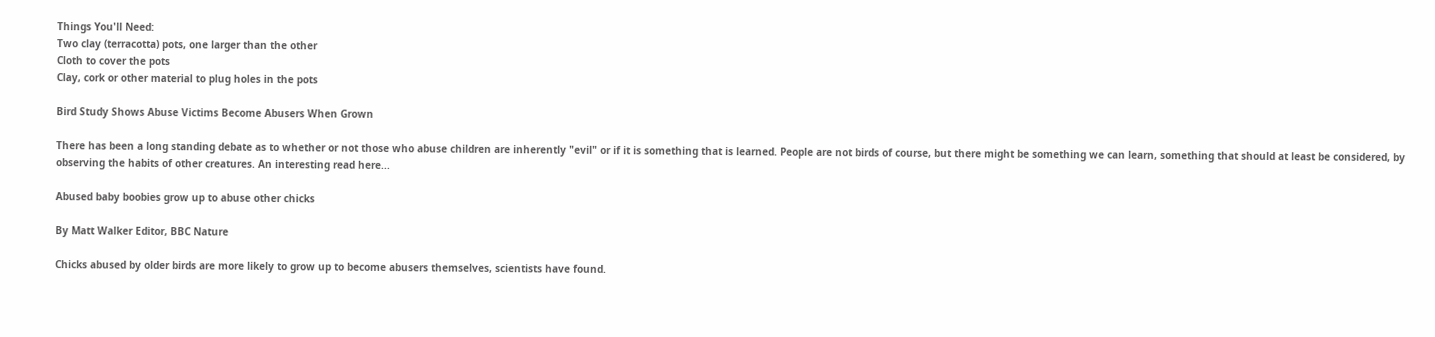Things You'll Need:
Two clay (terracotta) pots, one larger than the other
Cloth to cover the pots
Clay, cork or other material to plug holes in the pots

Bird Study Shows Abuse Victims Become Abusers When Grown

There has been a long standing debate as to whether or not those who abuse children are inherently "evil" or if it is something that is learned. People are not birds of course, but there might be something we can learn, something that should at least be considered, by observing the habits of other creatures. An interesting read here...

Abused baby boobies grow up to abuse other chicks

By Matt Walker Editor, BBC Nature

Chicks abused by older birds are more likely to grow up to become abusers themselves, scientists have found.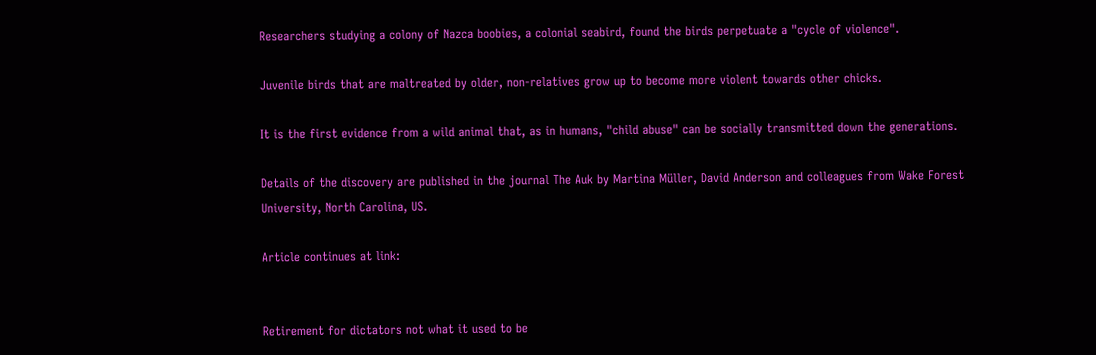Researchers studying a colony of Nazca boobies, a colonial seabird, found the birds perpetuate a "cycle of violence".

Juvenile birds that are maltreated by older, non-relatives grow up to become more violent towards other chicks.

It is the first evidence from a wild animal that, as in humans, "child abuse" can be socially transmitted down the generations.

Details of the discovery are published in the journal The Auk by Martina Müller, David Anderson and colleagues from Wake Forest University, North Carolina, US.

Article continues at link:


Retirement for dictators not what it used to be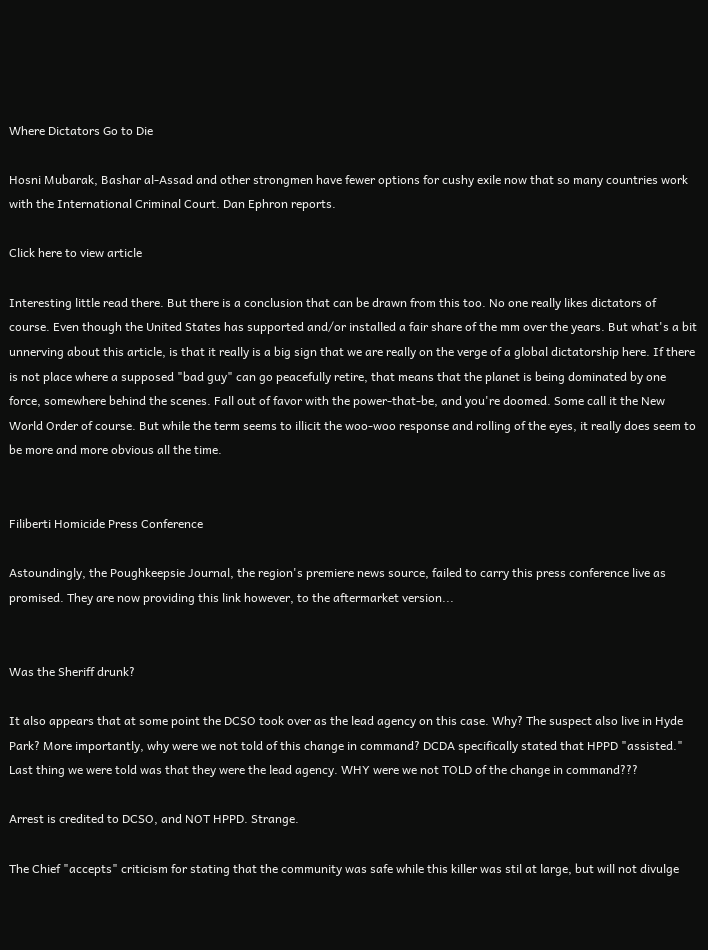Where Dictators Go to Die

Hosni Mubarak, Bashar al-Assad and other strongmen have fewer options for cushy exile now that so many countries work with the International Criminal Court. Dan Ephron reports.

Click here to view article

Interesting little read there. But there is a conclusion that can be drawn from this too. No one really likes dictators of course. Even though the United States has supported and/or installed a fair share of the mm over the years. But what's a bit unnerving about this article, is that it really is a big sign that we are really on the verge of a global dictatorship here. If there is not place where a supposed "bad guy" can go peacefully retire, that means that the planet is being dominated by one force, somewhere behind the scenes. Fall out of favor with the power-that-be, and you're doomed. Some call it the New World Order of course. But while the term seems to illicit the woo-woo response and rolling of the eyes, it really does seem to be more and more obvious all the time.


Filiberti Homicide Press Conference

Astoundingly, the Poughkeepsie Journal, the region's premiere news source, failed to carry this press conference live as promised. They are now providing this link however, to the aftermarket version...


Was the Sheriff drunk?

It also appears that at some point the DCSO took over as the lead agency on this case. Why? The suspect also live in Hyde Park? More importantly, why were we not told of this change in command? DCDA specifically stated that HPPD "assisted." Last thing we were told was that they were the lead agency. WHY were we not TOLD of the change in command???

Arrest is credited to DCSO, and NOT HPPD. Strange.

The Chief "accepts" criticism for stating that the community was safe while this killer was stil at large, but will not divulge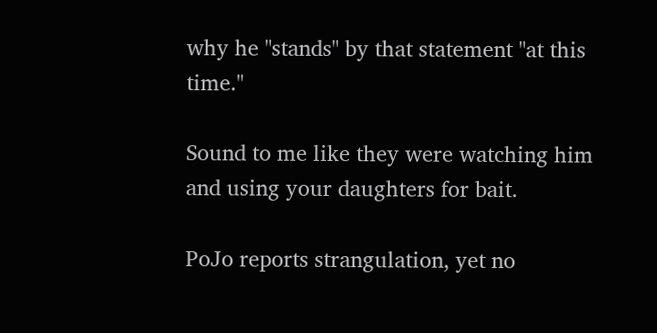why he "stands" by that statement "at this time."

Sound to me like they were watching him and using your daughters for bait.

PoJo reports strangulation, yet no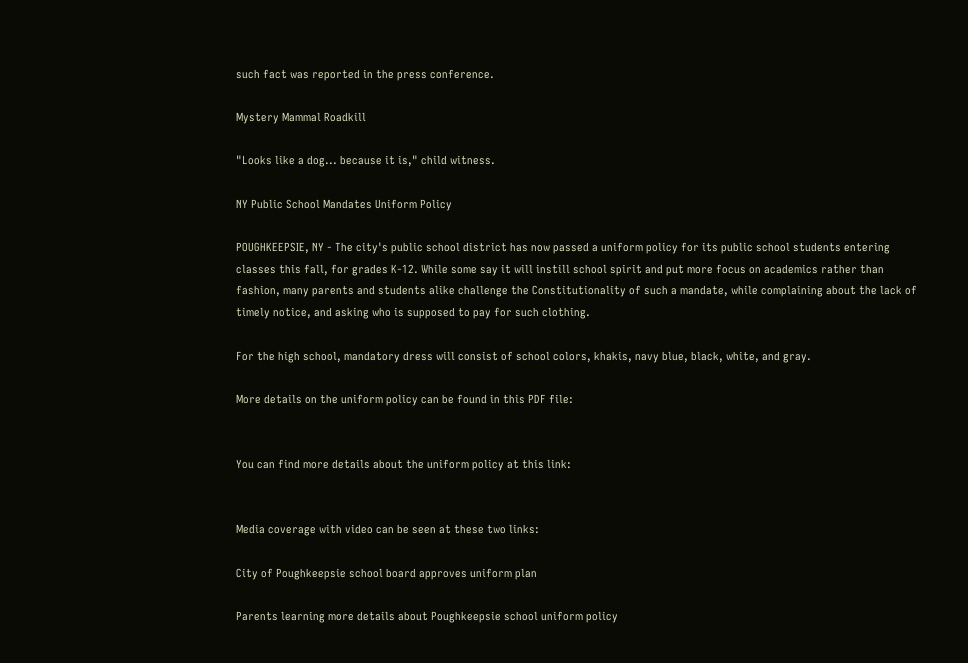such fact was reported in the press conference.

Mystery Mammal Roadkill

"Looks like a dog... because it is," child witness.

NY Public School Mandates Uniform Policy

POUGHKEEPSIE, NY - The city's public school district has now passed a uniform policy for its public school students entering classes this fall, for grades K-12. While some say it will instill school spirit and put more focus on academics rather than fashion, many parents and students alike challenge the Constitutionality of such a mandate, while complaining about the lack of timely notice, and asking who is supposed to pay for such clothing.

For the high school, mandatory dress will consist of school colors, khakis, navy blue, black, white, and gray.

More details on the uniform policy can be found in this PDF file:


You can find more details about the uniform policy at this link:


Media coverage with video can be seen at these two links:

City of Poughkeepsie school board approves uniform plan

Parents learning more details about Poughkeepsie school uniform policy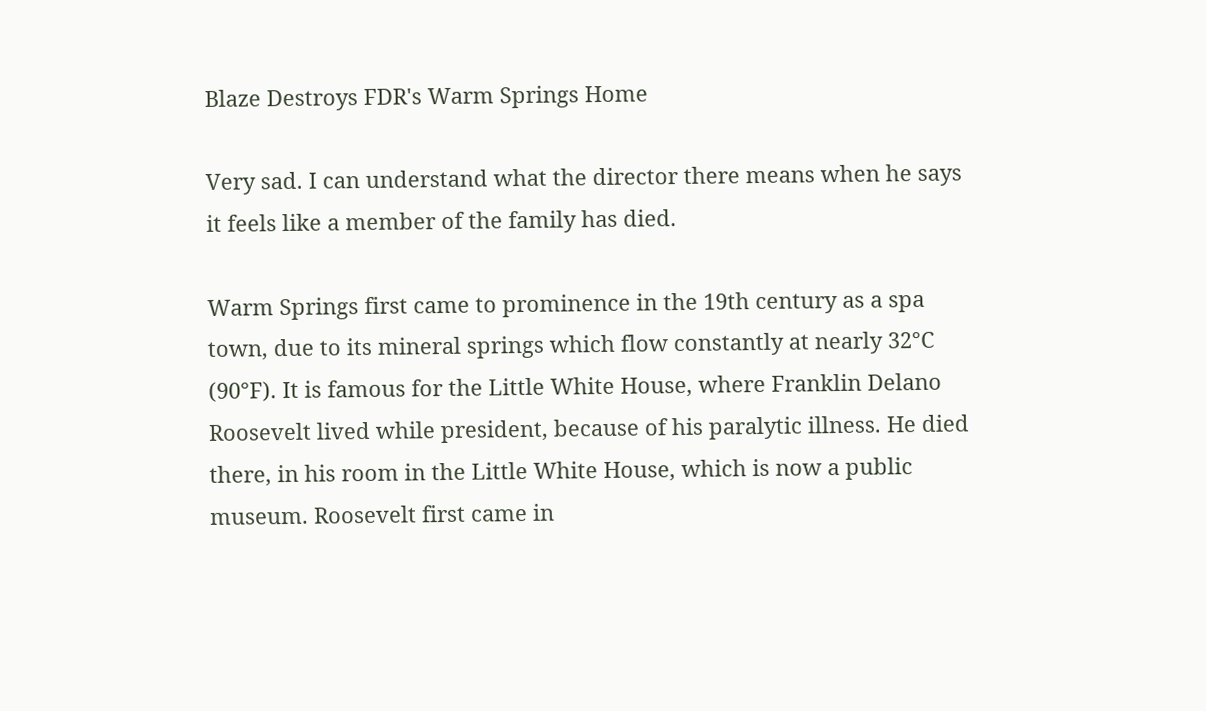Blaze Destroys FDR's Warm Springs Home

Very sad. I can understand what the director there means when he says it feels like a member of the family has died.

Warm Springs first came to prominence in the 19th century as a spa town, due to its mineral springs which flow constantly at nearly 32°C (90°F). It is famous for the Little White House, where Franklin Delano Roosevelt lived while president, because of his paralytic illness. He died there, in his room in the Little White House, which is now a public museum. Roosevelt first came in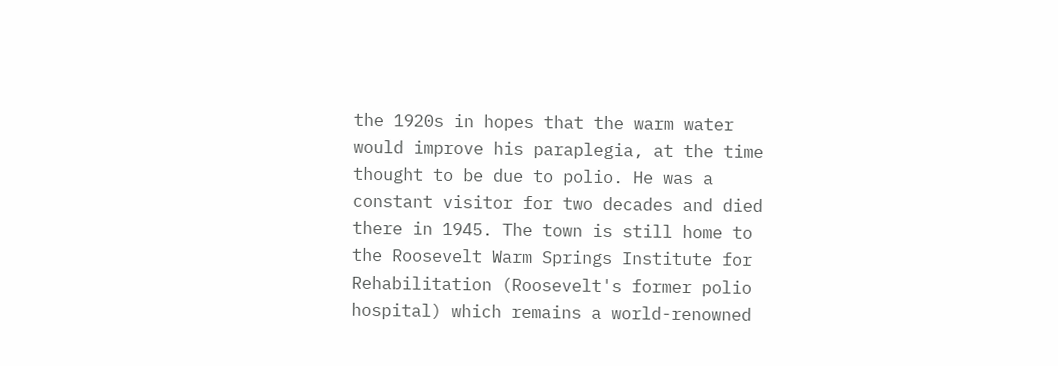the 1920s in hopes that the warm water would improve his paraplegia, at the time thought to be due to polio. He was a constant visitor for two decades and died there in 1945. The town is still home to the Roosevelt Warm Springs Institute for Rehabilitation (Roosevelt's former polio hospital) which remains a world-renowned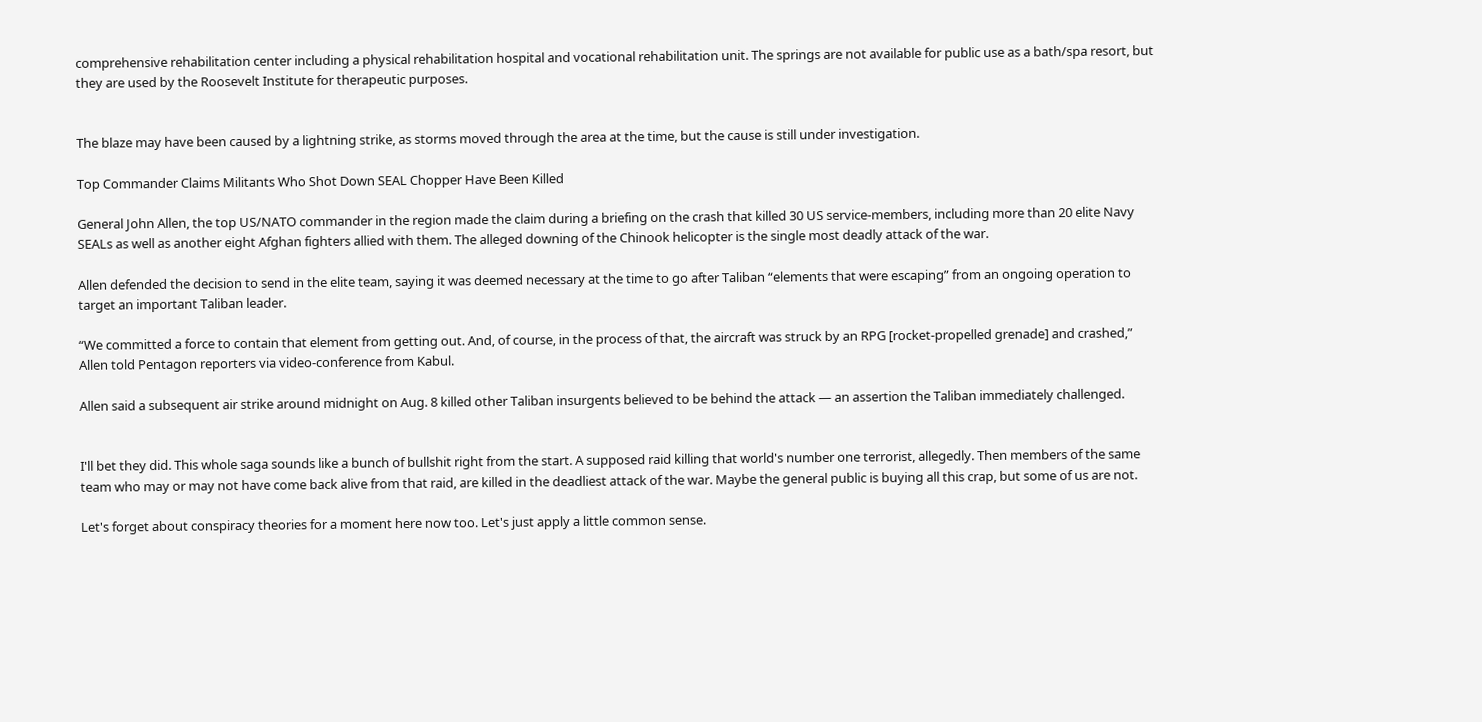comprehensive rehabilitation center including a physical rehabilitation hospital and vocational rehabilitation unit. The springs are not available for public use as a bath/spa resort, but they are used by the Roosevelt Institute for therapeutic purposes.


The blaze may have been caused by a lightning strike, as storms moved through the area at the time, but the cause is still under investigation.

Top Commander Claims Militants Who Shot Down SEAL Chopper Have Been Killed

General John Allen, the top US/NATO commander in the region made the claim during a briefing on the crash that killed 30 US service-members, including more than 20 elite Navy SEALs as well as another eight Afghan fighters allied with them. The alleged downing of the Chinook helicopter is the single most deadly attack of the war.

Allen defended the decision to send in the elite team, saying it was deemed necessary at the time to go after Taliban “elements that were escaping” from an ongoing operation to target an important Taliban leader.

“We committed a force to contain that element from getting out. And, of course, in the process of that, the aircraft was struck by an RPG [rocket-propelled grenade] and crashed,” Allen told Pentagon reporters via video-conference from Kabul.

Allen said a subsequent air strike around midnight on Aug. 8 killed other Taliban insurgents believed to be behind the attack — an assertion the Taliban immediately challenged.


I'll bet they did. This whole saga sounds like a bunch of bullshit right from the start. A supposed raid killing that world's number one terrorist, allegedly. Then members of the same team who may or may not have come back alive from that raid, are killed in the deadliest attack of the war. Maybe the general public is buying all this crap, but some of us are not.

Let's forget about conspiracy theories for a moment here now too. Let's just apply a little common sense.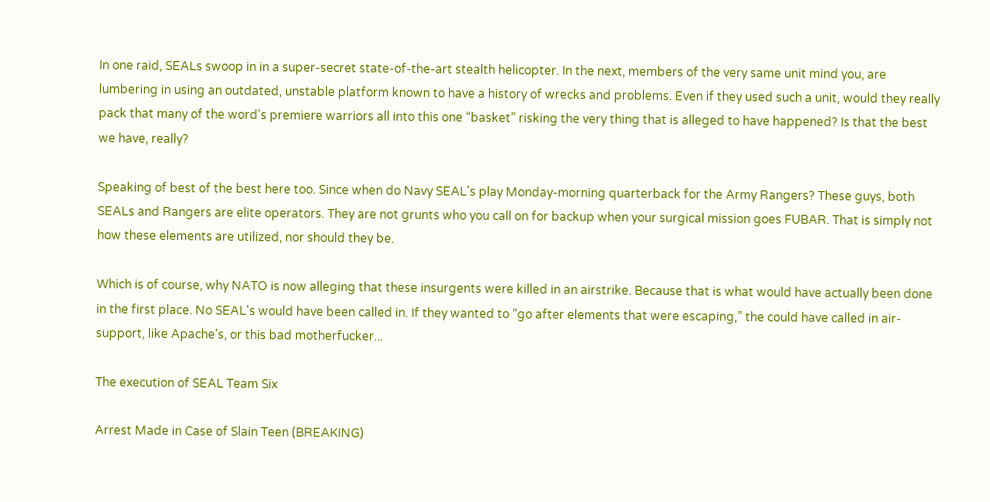In one raid, SEALs swoop in in a super-secret state-of-the-art stealth helicopter. In the next, members of the very same unit mind you, are lumbering in using an outdated, unstable platform known to have a history of wrecks and problems. Even if they used such a unit, would they really pack that many of the word's premiere warriors all into this one “basket” risking the very thing that is alleged to have happened? Is that the best we have, really?

Speaking of best of the best here too. Since when do Navy SEAL's play Monday-morning quarterback for the Army Rangers? These guys, both SEALs and Rangers are elite operators. They are not grunts who you call on for backup when your surgical mission goes FUBAR. That is simply not how these elements are utilized, nor should they be.

Which is of course, why NATO is now alleging that these insurgents were killed in an airstrike. Because that is what would have actually been done in the first place. No SEAL's would have been called in. If they wanted to “go after elements that were escaping,” the could have called in air-support, like Apache's, or this bad motherfucker...

The execution of SEAL Team Six

Arrest Made in Case of Slain Teen (BREAKING)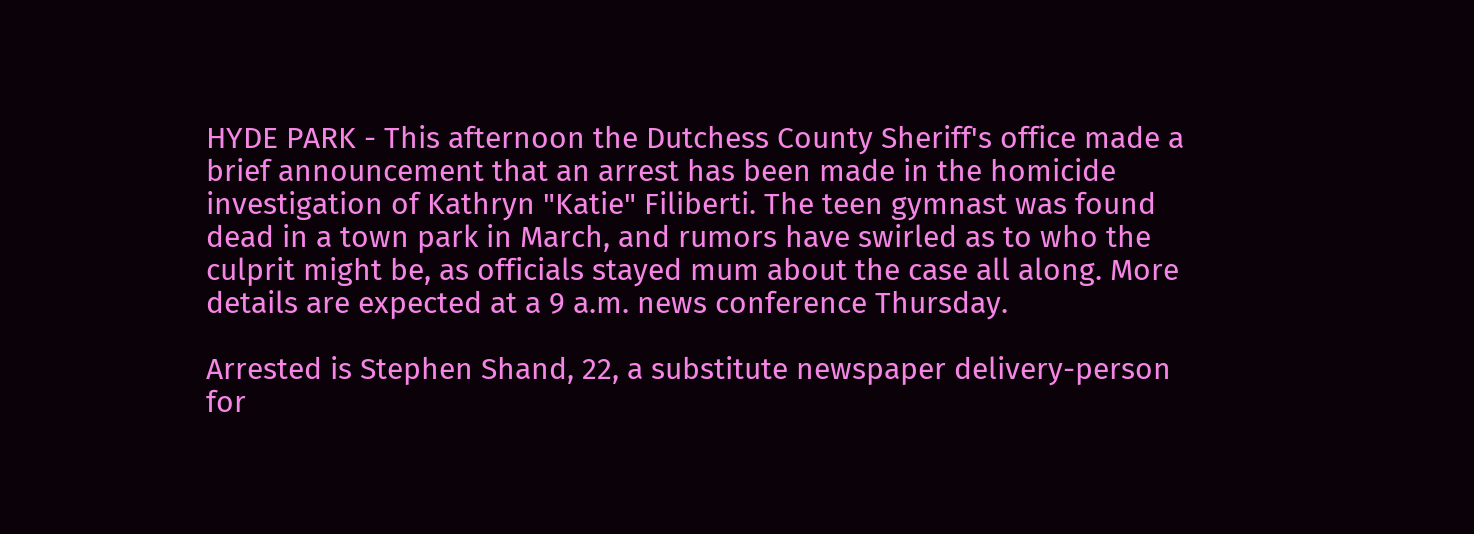HYDE PARK - This afternoon the Dutchess County Sheriff's office made a brief announcement that an arrest has been made in the homicide investigation of Kathryn "Katie" Filiberti. The teen gymnast was found dead in a town park in March, and rumors have swirled as to who the culprit might be, as officials stayed mum about the case all along. More details are expected at a 9 a.m. news conference Thursday.

Arrested is Stephen Shand, 22, a substitute newspaper delivery-person for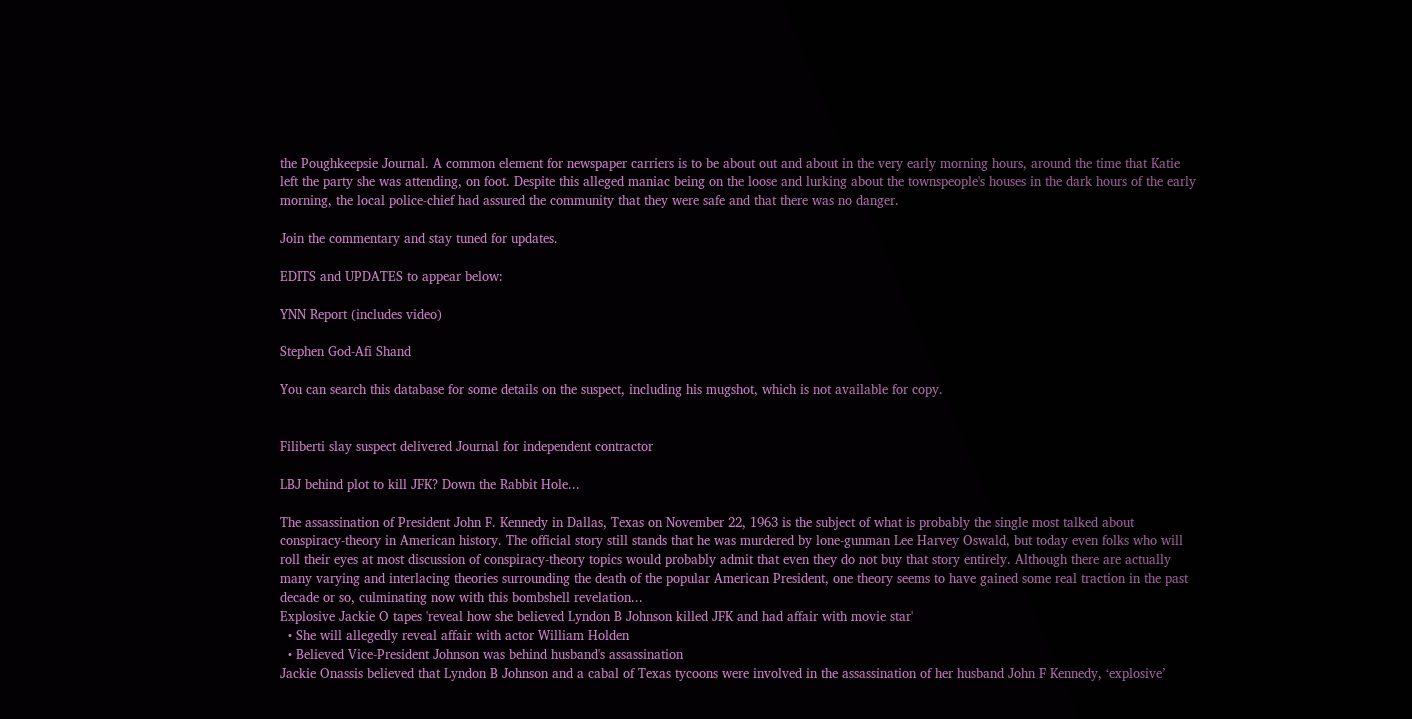the Poughkeepsie Journal. A common element for newspaper carriers is to be about out and about in the very early morning hours, around the time that Katie left the party she was attending, on foot. Despite this alleged maniac being on the loose and lurking about the townspeople's houses in the dark hours of the early morning, the local police-chief had assured the community that they were safe and that there was no danger.

Join the commentary and stay tuned for updates.

EDITS and UPDATES to appear below:

YNN Report (includes video)

Stephen God-Afi Shand

You can search this database for some details on the suspect, including his mugshot, which is not available for copy.


Filiberti slay suspect delivered Journal for independent contractor

LBJ behind plot to kill JFK? Down the Rabbit Hole...

The assassination of President John F. Kennedy in Dallas, Texas on November 22, 1963 is the subject of what is probably the single most talked about conspiracy-theory in American history. The official story still stands that he was murdered by lone-gunman Lee Harvey Oswald, but today even folks who will roll their eyes at most discussion of conspiracy-theory topics would probably admit that even they do not buy that story entirely. Although there are actually many varying and interlacing theories surrounding the death of the popular American President, one theory seems to have gained some real traction in the past decade or so, culminating now with this bombshell revelation...
Explosive Jackie O tapes 'reveal how she believed Lyndon B Johnson killed JFK and had affair with movie star'
  • She will allegedly reveal affair with actor William Holden
  • Believed Vice-President Johnson was behind husband's assassination
Jackie Onassis believed that Lyndon B Johnson and a cabal of Texas tycoons were involved in the assassination of her husband John F Kennedy, ‘explosive’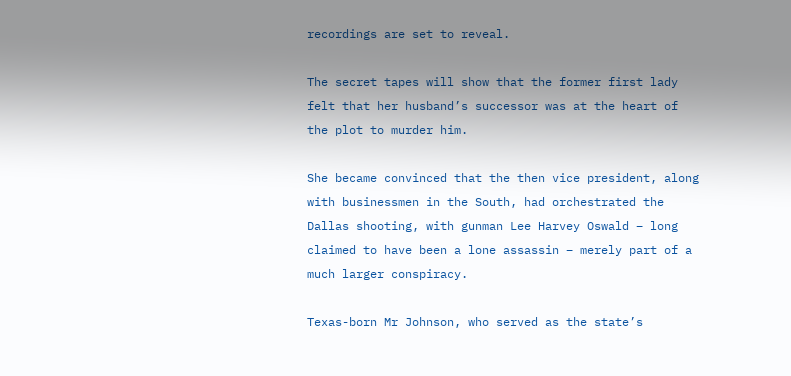recordings are set to reveal.

The secret tapes will show that the former first lady felt that her husband’s successor was at the heart of the plot to murder him.

She became convinced that the then vice president, along with businessmen in the South, had orchestrated the Dallas shooting, with gunman Lee Harvey Oswald – long claimed to have been a lone assassin – merely part of a much larger conspiracy.

Texas-born Mr Johnson, who served as the state’s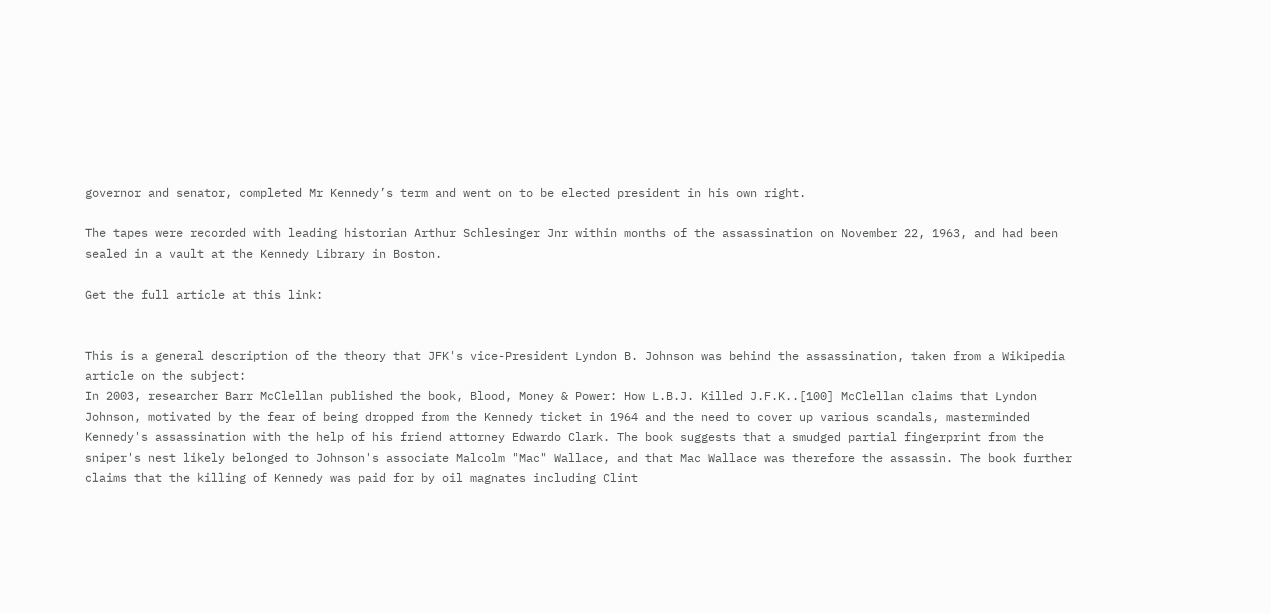governor and senator, completed Mr Kennedy’s term and went on to be elected president in his own right.

The tapes were recorded with leading historian Arthur Schlesinger Jnr within months of the assassination on November 22, 1963, and had been sealed in a vault at the Kennedy Library in Boston.

Get the full article at this link:


This is a general description of the theory that JFK's vice-President Lyndon B. Johnson was behind the assassination, taken from a Wikipedia article on the subject:
In 2003, researcher Barr McClellan published the book, Blood, Money & Power: How L.B.J. Killed J.F.K..[100] McClellan claims that Lyndon Johnson, motivated by the fear of being dropped from the Kennedy ticket in 1964 and the need to cover up various scandals, masterminded Kennedy's assassination with the help of his friend attorney Edwardo Clark. The book suggests that a smudged partial fingerprint from the sniper's nest likely belonged to Johnson's associate Malcolm "Mac" Wallace, and that Mac Wallace was therefore the assassin. The book further claims that the killing of Kennedy was paid for by oil magnates including Clint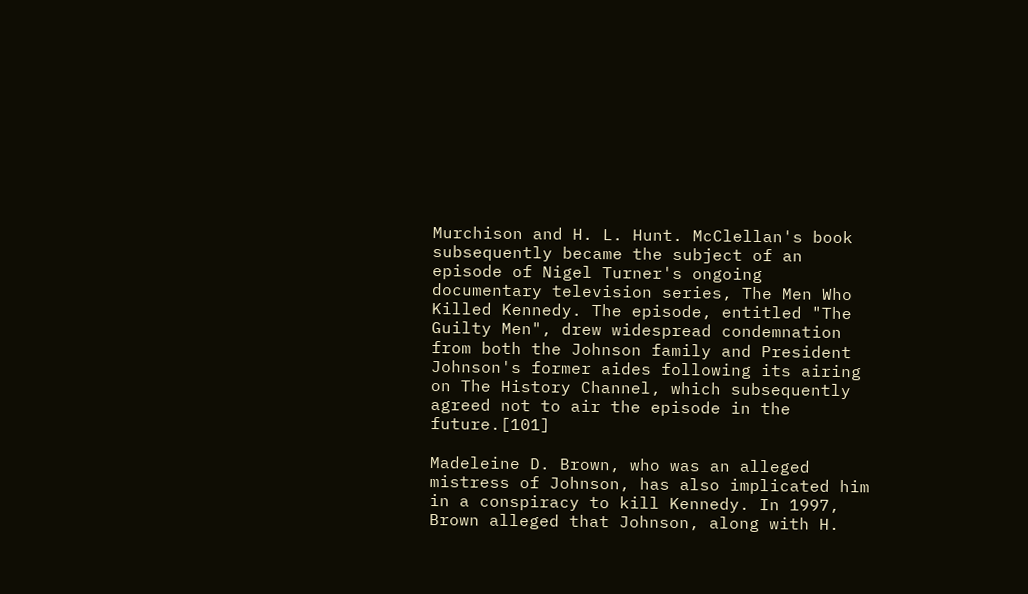Murchison and H. L. Hunt. McClellan's book subsequently became the subject of an episode of Nigel Turner's ongoing documentary television series, The Men Who Killed Kennedy. The episode, entitled "The Guilty Men", drew widespread condemnation from both the Johnson family and President Johnson's former aides following its airing on The History Channel, which subsequently agreed not to air the episode in the future.[101]

Madeleine D. Brown, who was an alleged mistress of Johnson, has also implicated him in a conspiracy to kill Kennedy. In 1997, Brown alleged that Johnson, along with H.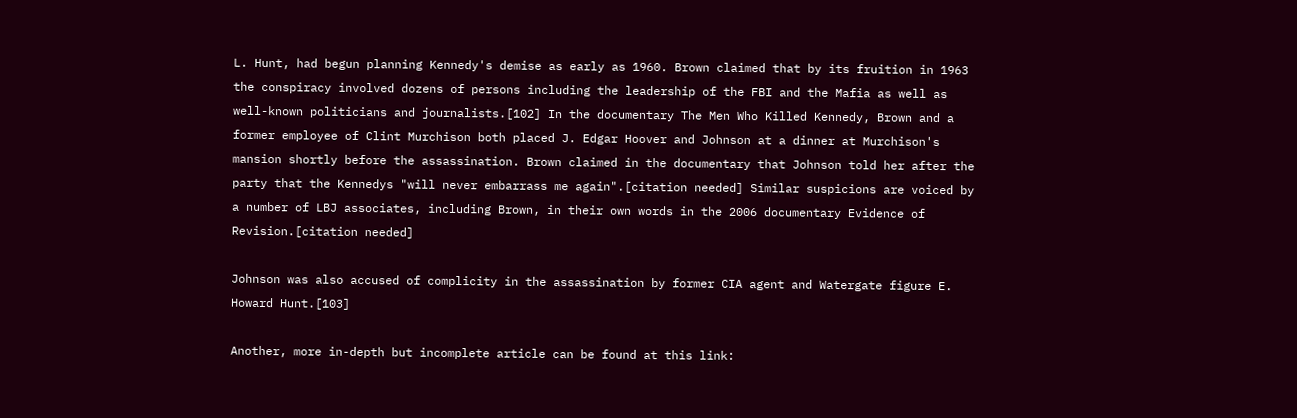L. Hunt, had begun planning Kennedy's demise as early as 1960. Brown claimed that by its fruition in 1963 the conspiracy involved dozens of persons including the leadership of the FBI and the Mafia as well as well-known politicians and journalists.[102] In the documentary The Men Who Killed Kennedy, Brown and a former employee of Clint Murchison both placed J. Edgar Hoover and Johnson at a dinner at Murchison's mansion shortly before the assassination. Brown claimed in the documentary that Johnson told her after the party that the Kennedys "will never embarrass me again".[citation needed] Similar suspicions are voiced by a number of LBJ associates, including Brown, in their own words in the 2006 documentary Evidence of Revision.[citation needed]

Johnson was also accused of complicity in the assassination by former CIA agent and Watergate figure E. Howard Hunt.[103]

Another, more in-depth but incomplete article can be found at this link: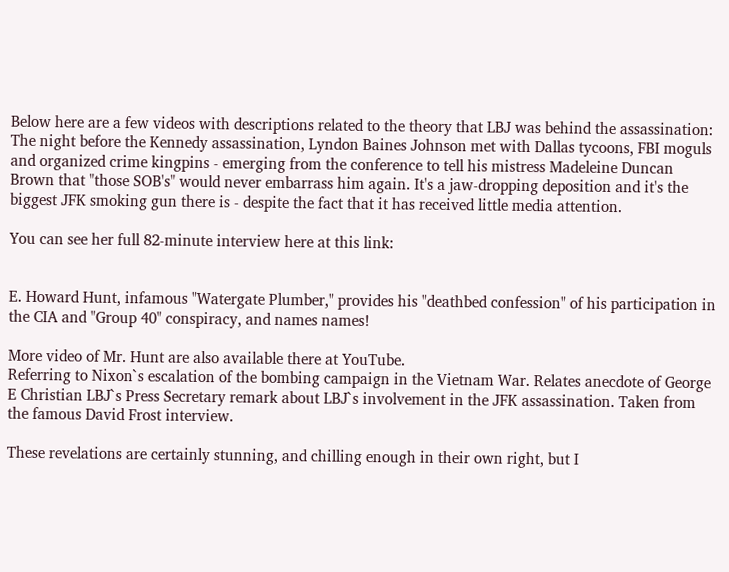Below here are a few videos with descriptions related to the theory that LBJ was behind the assassination:
The night before the Kennedy assassination, Lyndon Baines Johnson met with Dallas tycoons, FBI moguls and organized crime kingpins - emerging from the conference to tell his mistress Madeleine Duncan Brown that "those SOB's" would never embarrass him again. It's a jaw-dropping deposition and it's the biggest JFK smoking gun there is - despite the fact that it has received little media attention.

You can see her full 82-minute interview here at this link:


E. Howard Hunt, infamous "Watergate Plumber," provides his "deathbed confession" of his participation in the CIA and "Group 40" conspiracy, and names names!

More video of Mr. Hunt are also available there at YouTube.
Referring to Nixon`s escalation of the bombing campaign in the Vietnam War. Relates anecdote of George E Christian LBJ`s Press Secretary remark about LBJ`s involvement in the JFK assassination. Taken from the famous David Frost interview.

These revelations are certainly stunning, and chilling enough in their own right, but I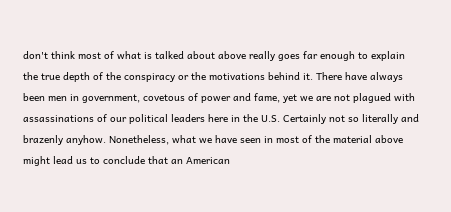don't think most of what is talked about above really goes far enough to explain the true depth of the conspiracy or the motivations behind it. There have always been men in government, covetous of power and fame, yet we are not plagued with assassinations of our political leaders here in the U.S. Certainly not so literally and brazenly anyhow. Nonetheless, what we have seen in most of the material above might lead us to conclude that an American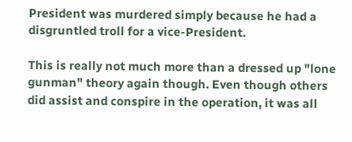President was murdered simply because he had a disgruntled troll for a vice-President.

This is really not much more than a dressed up "lone gunman" theory again though. Even though others did assist and conspire in the operation, it was all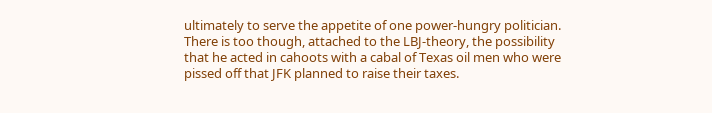ultimately to serve the appetite of one power-hungry politician. There is too though, attached to the LBJ-theory, the possibility that he acted in cahoots with a cabal of Texas oil men who were pissed off that JFK planned to raise their taxes.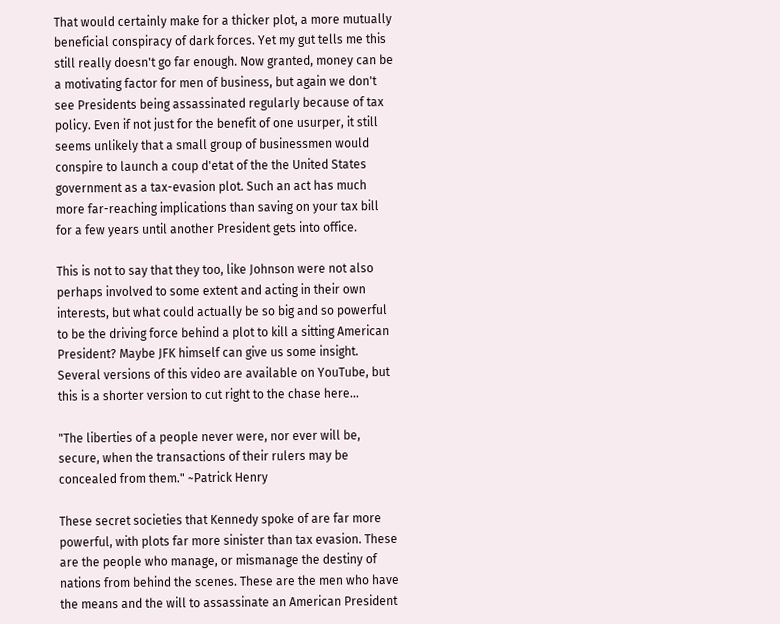That would certainly make for a thicker plot, a more mutually beneficial conspiracy of dark forces. Yet my gut tells me this still really doesn't go far enough. Now granted, money can be a motivating factor for men of business, but again we don't see Presidents being assassinated regularly because of tax policy. Even if not just for the benefit of one usurper, it still seems unlikely that a small group of businessmen would conspire to launch a coup d'etat of the the United States government as a tax-evasion plot. Such an act has much more far-reaching implications than saving on your tax bill for a few years until another President gets into office.

This is not to say that they too, like Johnson were not also perhaps involved to some extent and acting in their own interests, but what could actually be so big and so powerful to be the driving force behind a plot to kill a sitting American President? Maybe JFK himself can give us some insight. Several versions of this video are available on YouTube, but this is a shorter version to cut right to the chase here...

"The liberties of a people never were, nor ever will be, secure, when the transactions of their rulers may be concealed from them." ~Patrick Henry

These secret societies that Kennedy spoke of are far more powerful, with plots far more sinister than tax evasion. These are the people who manage, or mismanage the destiny of nations from behind the scenes. These are the men who have the means and the will to assassinate an American President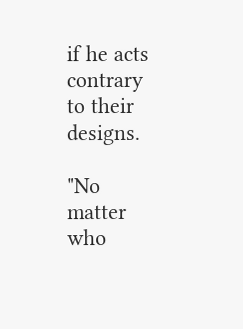if he acts contrary to their designs.

"No matter who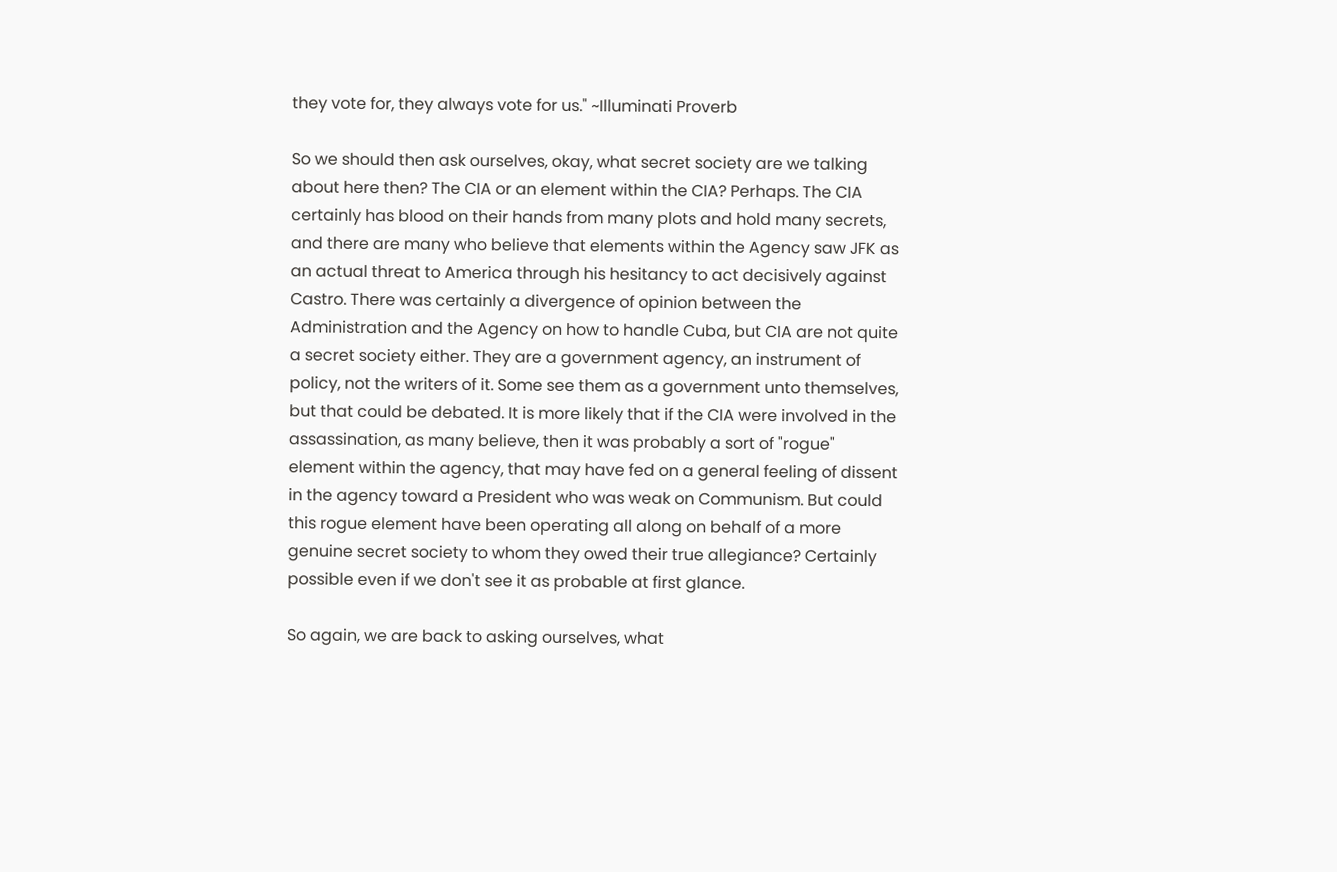they vote for, they always vote for us." ~Illuminati Proverb

So we should then ask ourselves, okay, what secret society are we talking about here then? The CIA or an element within the CIA? Perhaps. The CIA certainly has blood on their hands from many plots and hold many secrets, and there are many who believe that elements within the Agency saw JFK as an actual threat to America through his hesitancy to act decisively against Castro. There was certainly a divergence of opinion between the Administration and the Agency on how to handle Cuba, but CIA are not quite a secret society either. They are a government agency, an instrument of policy, not the writers of it. Some see them as a government unto themselves, but that could be debated. It is more likely that if the CIA were involved in the assassination, as many believe, then it was probably a sort of "rogue" element within the agency, that may have fed on a general feeling of dissent in the agency toward a President who was weak on Communism. But could this rogue element have been operating all along on behalf of a more genuine secret society to whom they owed their true allegiance? Certainly possible even if we don't see it as probable at first glance.

So again, we are back to asking ourselves, what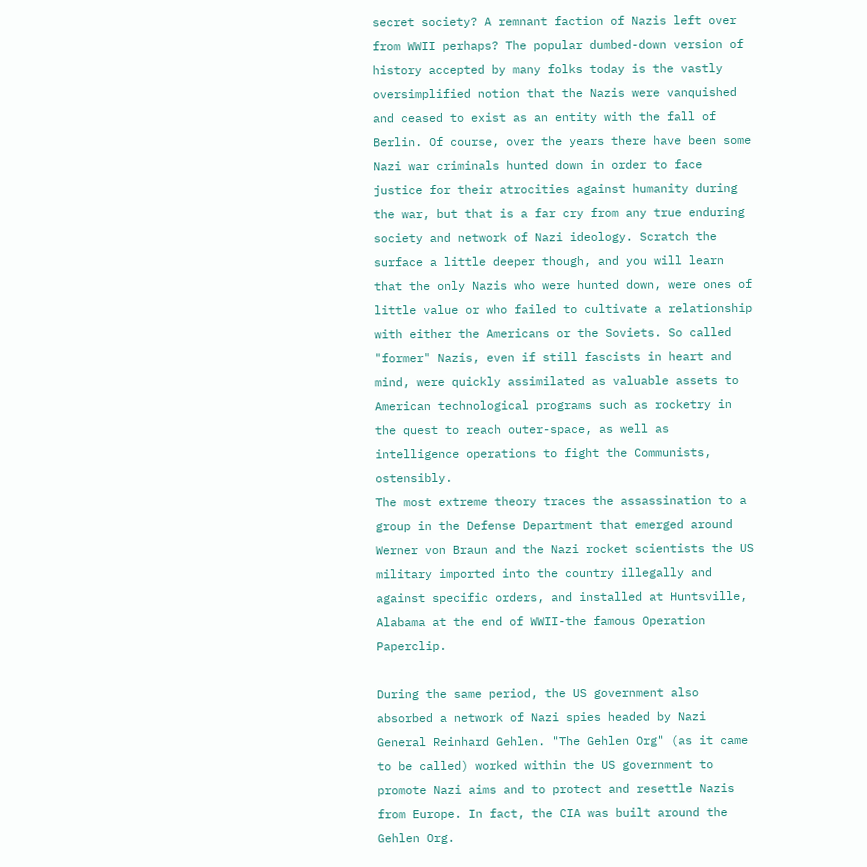secret society? A remnant faction of Nazis left over from WWII perhaps? The popular dumbed-down version of history accepted by many folks today is the vastly oversimplified notion that the Nazis were vanquished and ceased to exist as an entity with the fall of Berlin. Of course, over the years there have been some Nazi war criminals hunted down in order to face justice for their atrocities against humanity during the war, but that is a far cry from any true enduring society and network of Nazi ideology. Scratch the surface a little deeper though, and you will learn that the only Nazis who were hunted down, were ones of little value or who failed to cultivate a relationship with either the Americans or the Soviets. So called "former" Nazis, even if still fascists in heart and mind, were quickly assimilated as valuable assets to American technological programs such as rocketry in the quest to reach outer-space, as well as intelligence operations to fight the Communists, ostensibly.
The most extreme theory traces the assassination to a group in the Defense Department that emerged around Werner von Braun and the Nazi rocket scientists the US military imported into the country illegally and against specific orders, and installed at Huntsville, Alabama at the end of WWII-the famous Operation Paperclip.

During the same period, the US government also absorbed a network of Nazi spies headed by Nazi General Reinhard Gehlen. "The Gehlen Org" (as it came to be called) worked within the US government to promote Nazi aims and to protect and resettle Nazis from Europe. In fact, the CIA was built around the Gehlen Org.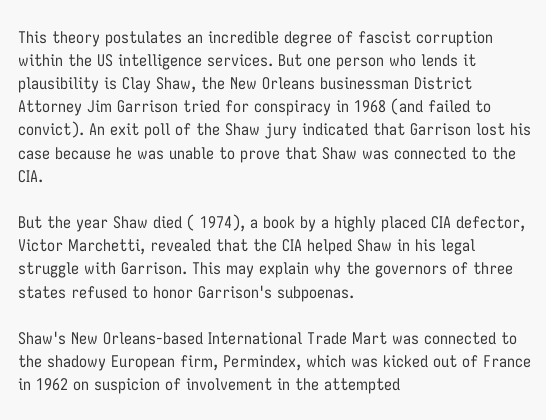This theory postulates an incredible degree of fascist corruption within the US intelligence services. But one person who lends it plausibility is Clay Shaw, the New Orleans businessman District Attorney Jim Garrison tried for conspiracy in 1968 (and failed to convict). An exit poll of the Shaw jury indicated that Garrison lost his case because he was unable to prove that Shaw was connected to the CIA.

But the year Shaw died ( 1974), a book by a highly placed CIA defector, Victor Marchetti, revealed that the CIA helped Shaw in his legal struggle with Garrison. This may explain why the governors of three states refused to honor Garrison's subpoenas.

Shaw's New Orleans-based International Trade Mart was connected to the shadowy European firm, Permindex, which was kicked out of France in 1962 on suspicion of involvement in the attempted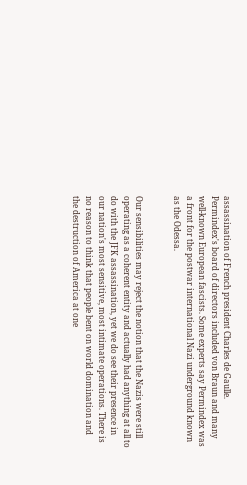assassination of French president Charles de Gaulle. Permindex's board of directors included von Braun and many well-known European fascists. Some experts say Permindex was a front for the postwar international Nazi underground known as the Odessa.


Our sensibilities may reject the notion that the Nazis were still operating as a coherent entity and actually had anything at all to do with the JFK assassination, yet we do see their presence in our nation's most sensitive, most intimate operations. There is no reason to think that people bent on world domination and the destruction of America at one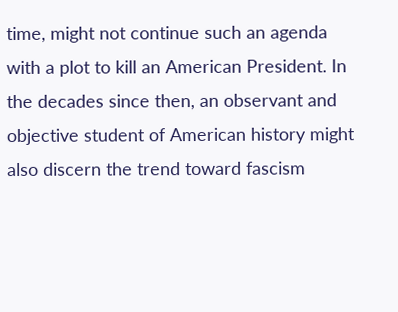time, might not continue such an agenda with a plot to kill an American President. In the decades since then, an observant and objective student of American history might also discern the trend toward fascism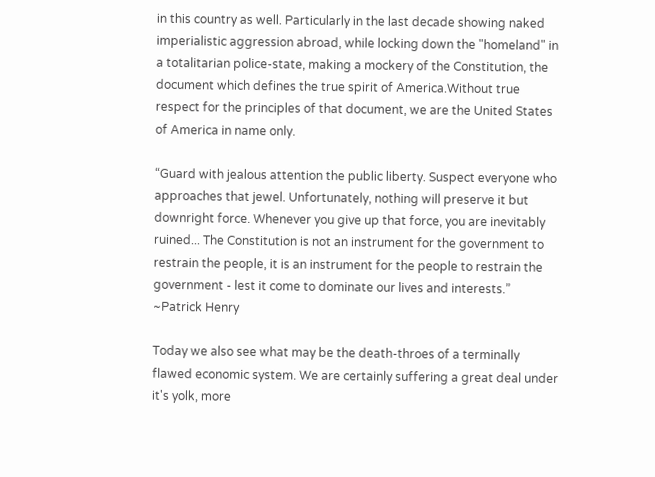in this country as well. Particularly in the last decade showing naked imperialistic aggression abroad, while locking down the "homeland" in a totalitarian police-state, making a mockery of the Constitution, the document which defines the true spirit of America.Without true respect for the principles of that document, we are the United States of America in name only.

“Guard with jealous attention the public liberty. Suspect everyone who approaches that jewel. Unfortunately, nothing will preserve it but downright force. Whenever you give up that force, you are inevitably ruined... The Constitution is not an instrument for the government to restrain the people, it is an instrument for the people to restrain the government - lest it come to dominate our lives and interests.” ~Patrick Henry

Today we also see what may be the death-throes of a terminally flawed economic system. We are certainly suffering a great deal under it's yolk, more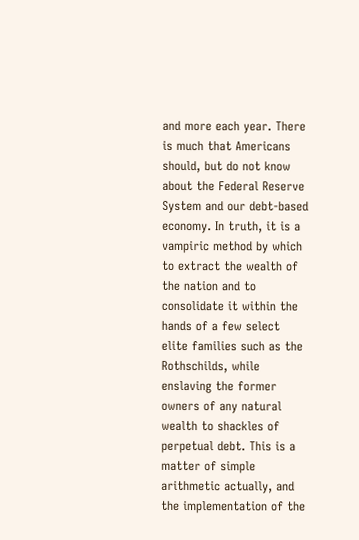and more each year. There is much that Americans should, but do not know about the Federal Reserve System and our debt-based economy. In truth, it is a vampiric method by which to extract the wealth of the nation and to consolidate it within the hands of a few select elite families such as the Rothschilds, while enslaving the former owners of any natural wealth to shackles of perpetual debt. This is a matter of simple arithmetic actually, and the implementation of the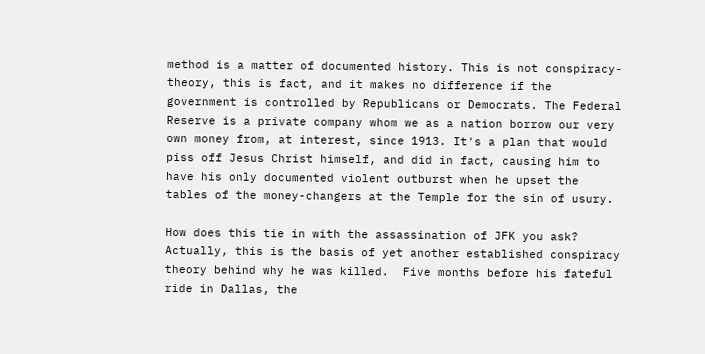method is a matter of documented history. This is not conspiracy-theory, this is fact, and it makes no difference if the government is controlled by Republicans or Democrats. The Federal Reserve is a private company whom we as a nation borrow our very own money from, at interest, since 1913. It's a plan that would piss off Jesus Christ himself, and did in fact, causing him to have his only documented violent outburst when he upset the tables of the money-changers at the Temple for the sin of usury.

How does this tie in with the assassination of JFK you ask? Actually, this is the basis of yet another established conspiracy theory behind why he was killed.  Five months before his fateful ride in Dallas, the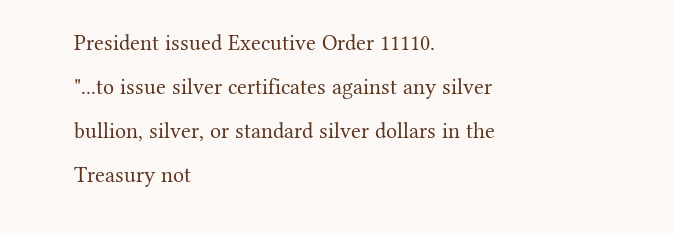President issued Executive Order 11110.
"...to issue silver certificates against any silver bullion, silver, or standard silver dollars in the Treasury not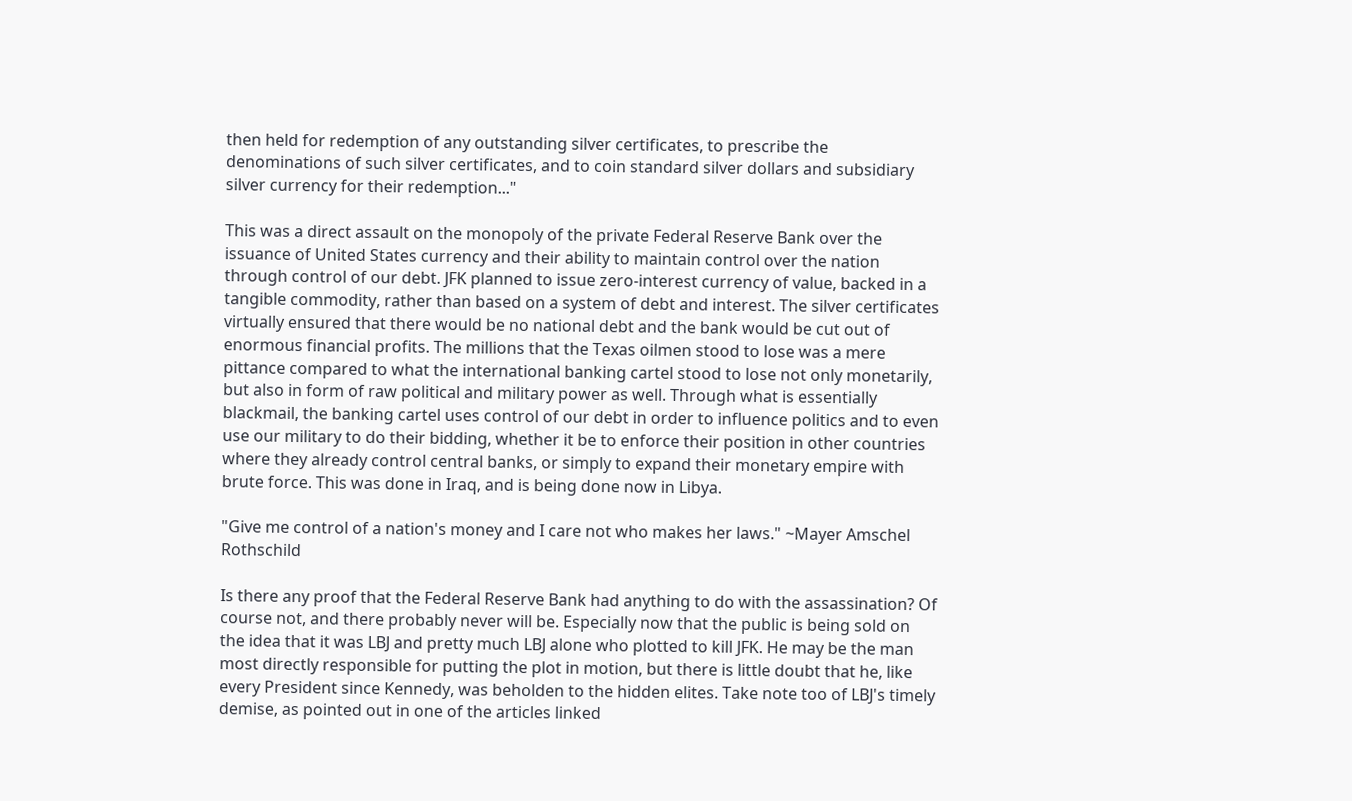then held for redemption of any outstanding silver certificates, to prescribe the denominations of such silver certificates, and to coin standard silver dollars and subsidiary silver currency for their redemption..."

This was a direct assault on the monopoly of the private Federal Reserve Bank over the issuance of United States currency and their ability to maintain control over the nation through control of our debt. JFK planned to issue zero-interest currency of value, backed in a tangible commodity, rather than based on a system of debt and interest. The silver certificates virtually ensured that there would be no national debt and the bank would be cut out of enormous financial profits. The millions that the Texas oilmen stood to lose was a mere pittance compared to what the international banking cartel stood to lose not only monetarily, but also in form of raw political and military power as well. Through what is essentially blackmail, the banking cartel uses control of our debt in order to influence politics and to even use our military to do their bidding, whether it be to enforce their position in other countries where they already control central banks, or simply to expand their monetary empire with brute force. This was done in Iraq, and is being done now in Libya.

"Give me control of a nation's money and I care not who makes her laws." ~Mayer Amschel Rothschild

Is there any proof that the Federal Reserve Bank had anything to do with the assassination? Of course not, and there probably never will be. Especially now that the public is being sold on the idea that it was LBJ and pretty much LBJ alone who plotted to kill JFK. He may be the man most directly responsible for putting the plot in motion, but there is little doubt that he, like every President since Kennedy, was beholden to the hidden elites. Take note too of LBJ's timely demise, as pointed out in one of the articles linked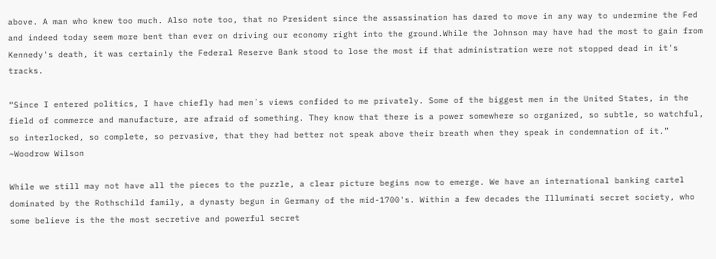above. A man who knew too much. Also note too, that no President since the assassination has dared to move in any way to undermine the Fed and indeed today seem more bent than ever on driving our economy right into the ground.While the Johnson may have had the most to gain from Kennedy's death, it was certainly the Federal Reserve Bank stood to lose the most if that administration were not stopped dead in it's tracks.

“Since I entered politics, I have chiefly had men´s views confided to me privately. Some of the biggest men in the United States, in the field of commerce and manufacture, are afraid of something. They know that there is a power somewhere so organized, so subtle, so watchful, so interlocked, so complete, so pervasive, that they had better not speak above their breath when they speak in condemnation of it.” ~Woodrow Wilson

While we still may not have all the pieces to the puzzle, a clear picture begins now to emerge. We have an international banking cartel dominated by the Rothschild family, a dynasty begun in Germany of the mid-1700's. Within a few decades the Illuminati secret society, who some believe is the the most secretive and powerful secret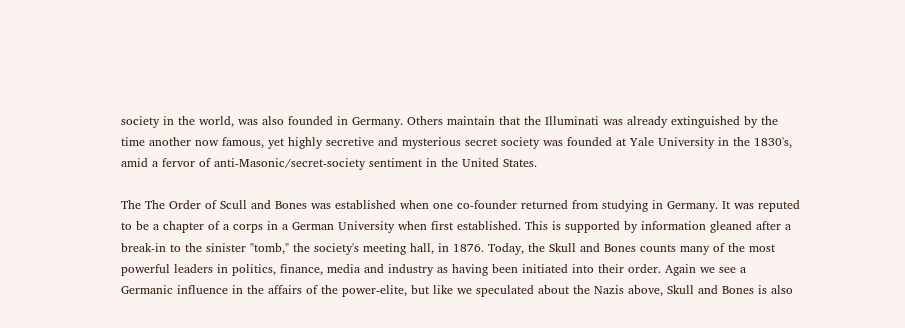society in the world, was also founded in Germany. Others maintain that the Illuminati was already extinguished by the time another now famous, yet highly secretive and mysterious secret society was founded at Yale University in the 1830's, amid a fervor of anti-Masonic/secret-society sentiment in the United States.

The The Order of Scull and Bones was established when one co-founder returned from studying in Germany. It was reputed to be a chapter of a corps in a German University when first established. This is supported by information gleaned after a break-in to the sinister "tomb," the society's meeting hall, in 1876. Today, the Skull and Bones counts many of the most powerful leaders in politics, finance, media and industry as having been initiated into their order. Again we see a Germanic influence in the affairs of the power-elite, but like we speculated about the Nazis above, Skull and Bones is also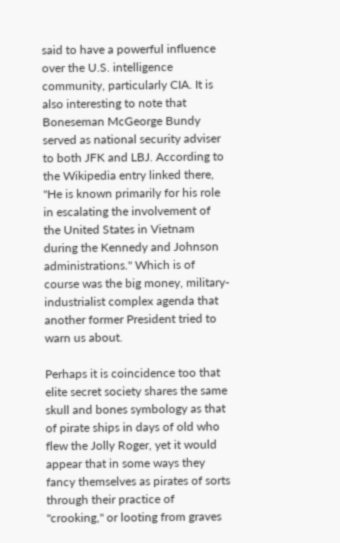said to have a powerful influence over the U.S. intelligence community, particularly CIA. It is also interesting to note that Boneseman McGeorge Bundy served as national security adviser to both JFK and LBJ. According to the Wikipedia entry linked there, "He is known primarily for his role in escalating the involvement of the United States in Vietnam during the Kennedy and Johnson administrations." Which is of course was the big money, military-industrialist complex agenda that another former President tried to warn us about.

Perhaps it is coincidence too that elite secret society shares the same skull and bones symbology as that of pirate ships in days of old who flew the Jolly Roger, yet it would appear that in some ways they fancy themselves as pirates of sorts through their practice of  "crooking," or looting from graves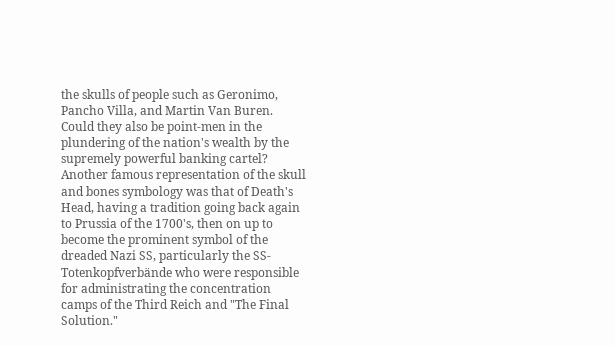the skulls of people such as Geronimo, Pancho Villa, and Martin Van Buren. Could they also be point-men in the plundering of the nation's wealth by the supremely powerful banking cartel? Another famous representation of the skull and bones symbology was that of Death's Head, having a tradition going back again to Prussia of the 1700's, then on up to become the prominent symbol of the dreaded Nazi SS, particularly the SS-Totenkopfverbände who were responsible for administrating the concentration camps of the Third Reich and "The Final Solution."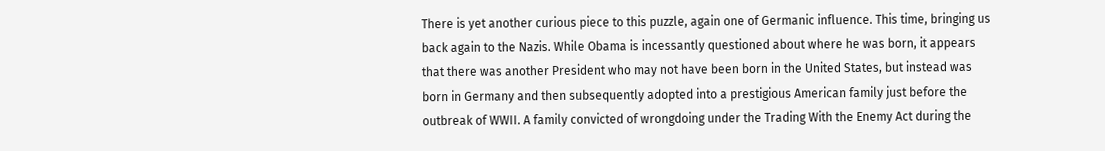There is yet another curious piece to this puzzle, again one of Germanic influence. This time, bringing us back again to the Nazis. While Obama is incessantly questioned about where he was born, it appears that there was another President who may not have been born in the United States, but instead was born in Germany and then subsequently adopted into a prestigious American family just before the outbreak of WWII. A family convicted of wrongdoing under the Trading With the Enemy Act during the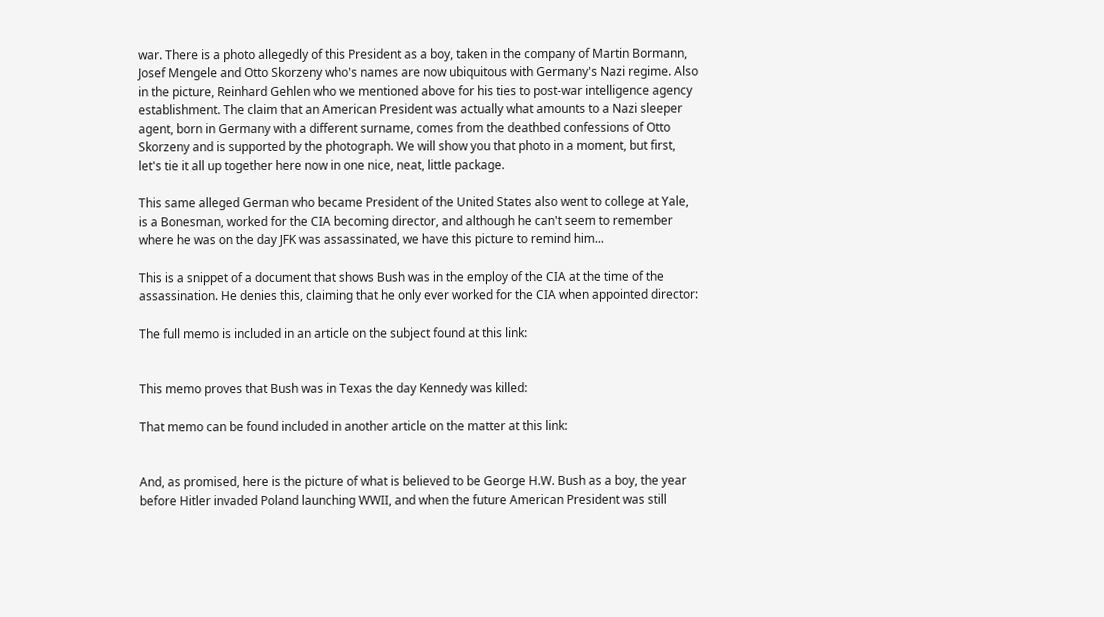war. There is a photo allegedly of this President as a boy, taken in the company of Martin Bormann, Josef Mengele and Otto Skorzeny who's names are now ubiquitous with Germany's Nazi regime. Also in the picture, Reinhard Gehlen who we mentioned above for his ties to post-war intelligence agency establishment. The claim that an American President was actually what amounts to a Nazi sleeper agent, born in Germany with a different surname, comes from the deathbed confessions of Otto Skorzeny and is supported by the photograph. We will show you that photo in a moment, but first, let's tie it all up together here now in one nice, neat, little package.

This same alleged German who became President of the United States also went to college at Yale, is a Bonesman, worked for the CIA becoming director, and although he can't seem to remember where he was on the day JFK was assassinated, we have this picture to remind him...

This is a snippet of a document that shows Bush was in the employ of the CIA at the time of the assassination. He denies this, claiming that he only ever worked for the CIA when appointed director:

The full memo is included in an article on the subject found at this link:


This memo proves that Bush was in Texas the day Kennedy was killed:

That memo can be found included in another article on the matter at this link:


And, as promised, here is the picture of what is believed to be George H.W. Bush as a boy, the year before Hitler invaded Poland launching WWII, and when the future American President was still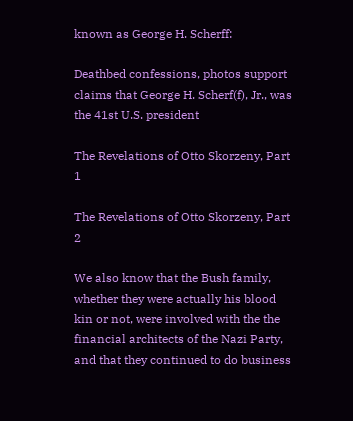known as George H. Scherff:

Deathbed confessions, photos support claims that George H. Scherf(f), Jr., was the 41st U.S. president

The Revelations of Otto Skorzeny, Part 1

The Revelations of Otto Skorzeny, Part 2

We also know that the Bush family, whether they were actually his blood kin or not, were involved with the the financial architects of the Nazi Party, and that they continued to do business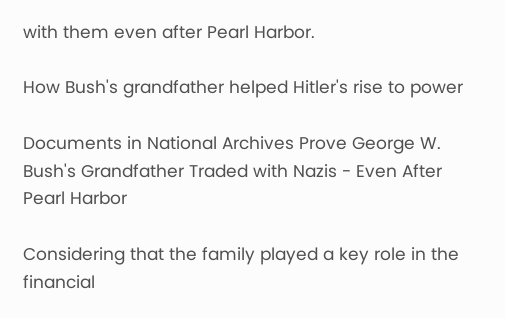with them even after Pearl Harbor.

How Bush's grandfather helped Hitler's rise to power

Documents in National Archives Prove George W. Bush's Grandfather Traded with Nazis - Even After Pearl Harbor

Considering that the family played a key role in the financial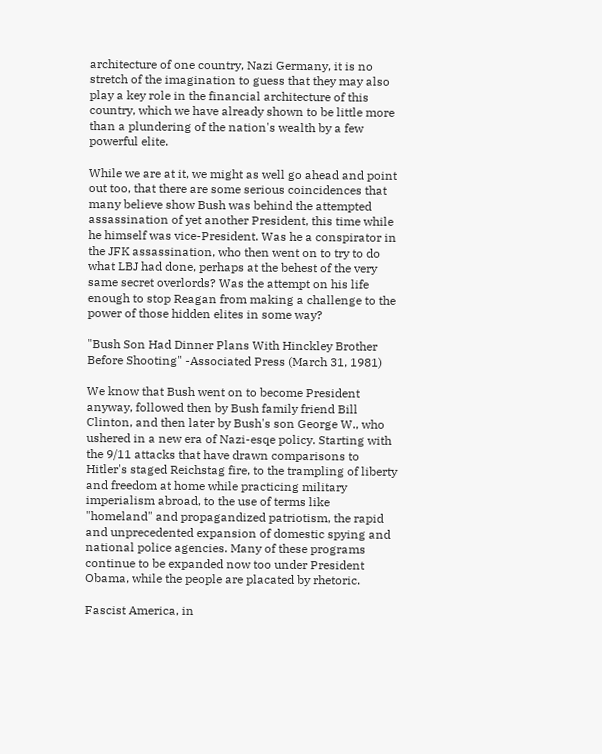architecture of one country, Nazi Germany, it is no stretch of the imagination to guess that they may also play a key role in the financial architecture of this country, which we have already shown to be little more than a plundering of the nation's wealth by a few powerful elite.

While we are at it, we might as well go ahead and point out too, that there are some serious coincidences that many believe show Bush was behind the attempted assassination of yet another President, this time while he himself was vice-President. Was he a conspirator in the JFK assassination, who then went on to try to do what LBJ had done, perhaps at the behest of the very same secret overlords? Was the attempt on his life enough to stop Reagan from making a challenge to the power of those hidden elites in some way?

"Bush Son Had Dinner Plans With Hinckley Brother Before Shooting" -Associated Press (March 31, 1981)

We know that Bush went on to become President anyway, followed then by Bush family friend Bill Clinton, and then later by Bush's son George W., who ushered in a new era of Nazi-esqe policy. Starting with the 9/11 attacks that have drawn comparisons to Hitler's staged Reichstag fire, to the trampling of liberty and freedom at home while practicing military imperialism abroad, to the use of terms like "homeland" and propagandized patriotism, the rapid and unprecedented expansion of domestic spying and national police agencies. Many of these programs continue to be expanded now too under President Obama, while the people are placated by rhetoric.

Fascist America, in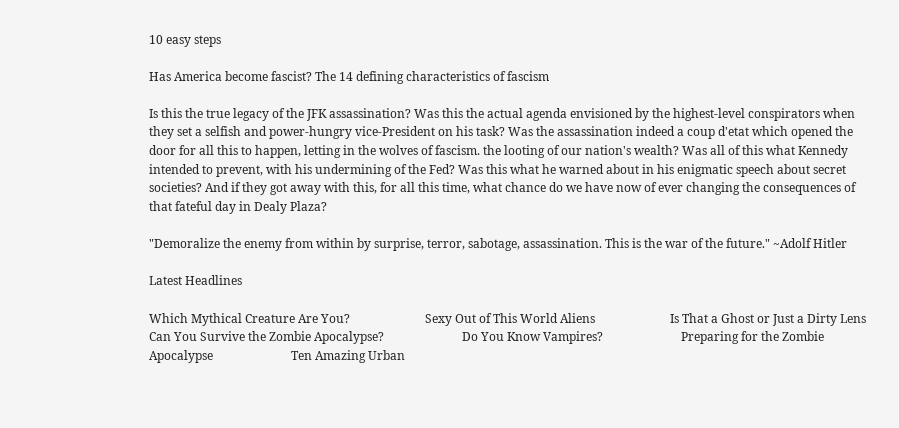10 easy steps

Has America become fascist? The 14 defining characteristics of fascism

Is this the true legacy of the JFK assassination? Was this the actual agenda envisioned by the highest-level conspirators when they set a selfish and power-hungry vice-President on his task? Was the assassination indeed a coup d'etat which opened the door for all this to happen, letting in the wolves of fascism. the looting of our nation's wealth? Was all of this what Kennedy intended to prevent, with his undermining of the Fed? Was this what he warned about in his enigmatic speech about secret societies? And if they got away with this, for all this time, what chance do we have now of ever changing the consequences of that fateful day in Dealy Plaza?

"Demoralize the enemy from within by surprise, terror, sabotage, assassination. This is the war of the future." ~Adolf Hitler

Latest Headlines

Which Mythical Creature Are You?                         Sexy Out of This World Aliens                         Is That a Ghost or Just a Dirty Lens                         Can You Survive the Zombie Apocalypse?                          Do You Know Vampires?                          Preparing for the Zombie Apocalypse                          Ten Amazing Urban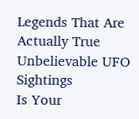Legends That Are Actually True                          Unbelievable UFO Sightings                          Is Your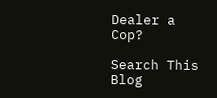Dealer a Cop?

Search This Blog